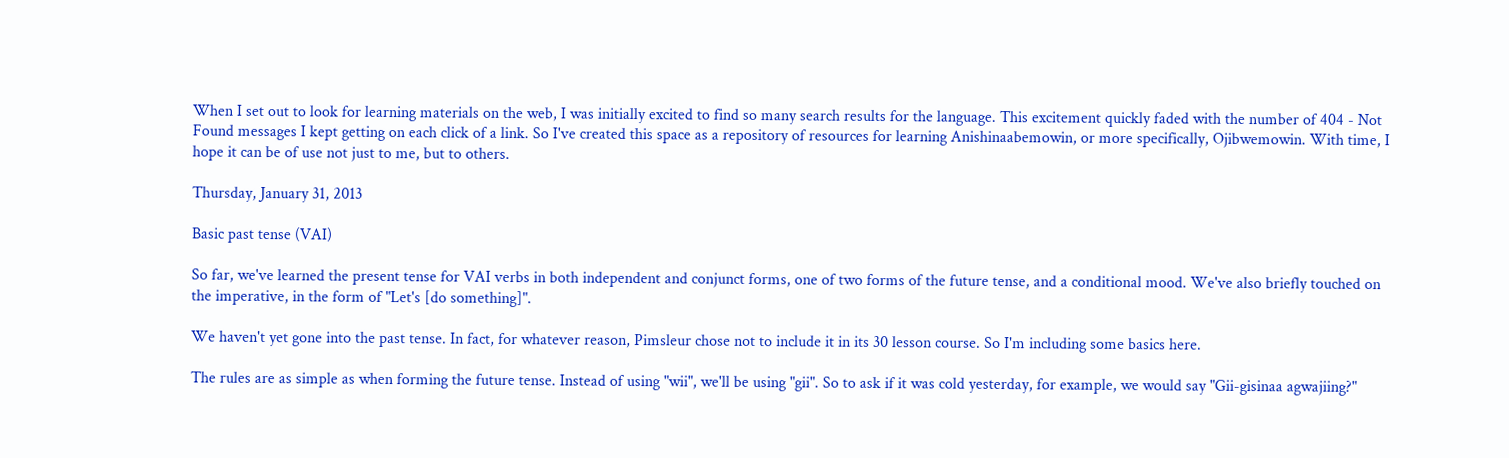When I set out to look for learning materials on the web, I was initially excited to find so many search results for the language. This excitement quickly faded with the number of 404 - Not Found messages I kept getting on each click of a link. So I've created this space as a repository of resources for learning Anishinaabemowin, or more specifically, Ojibwemowin. With time, I hope it can be of use not just to me, but to others.

Thursday, January 31, 2013

Basic past tense (VAI)

So far, we've learned the present tense for VAI verbs in both independent and conjunct forms, one of two forms of the future tense, and a conditional mood. We've also briefly touched on the imperative, in the form of "Let's [do something]".

We haven't yet gone into the past tense. In fact, for whatever reason, Pimsleur chose not to include it in its 30 lesson course. So I'm including some basics here.

The rules are as simple as when forming the future tense. Instead of using "wii", we'll be using "gii". So to ask if it was cold yesterday, for example, we would say "Gii-gisinaa agwajiing?"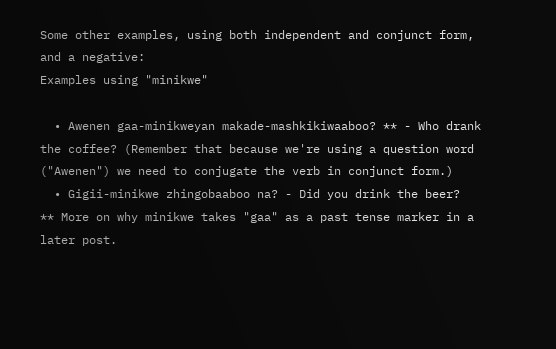Some other examples, using both independent and conjunct form, and a negative:
Examples using "minikwe"

  • Awenen gaa-minikweyan makade-mashkikiwaaboo? ** - Who drank the coffee? (Remember that because we're using a question word ("Awenen") we need to conjugate the verb in conjunct form.)
  • Gigii-minikwe zhingobaaboo na? - Did you drink the beer?
** More on why minikwe takes "gaa" as a past tense marker in a later post.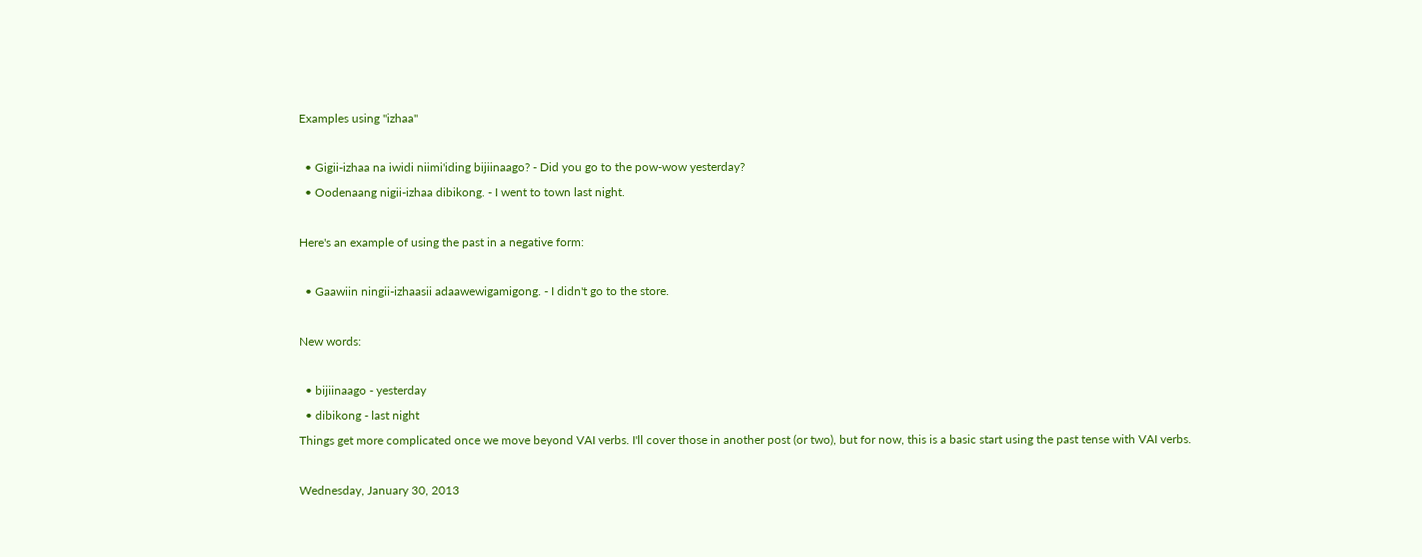Examples using "izhaa"

  • Gigii-izhaa na iwidi niimi'iding bijiinaago? - Did you go to the pow-wow yesterday?
  • Oodenaang nigii-izhaa dibikong. - I went to town last night.

Here's an example of using the past in a negative form:

  • Gaawiin ningii-izhaasii adaawewigamigong. - I didn't go to the store.

New words:

  • bijiinaago - yesterday
  • dibikong - last night
Things get more complicated once we move beyond VAI verbs. I'll cover those in another post (or two), but for now, this is a basic start using the past tense with VAI verbs.

Wednesday, January 30, 2013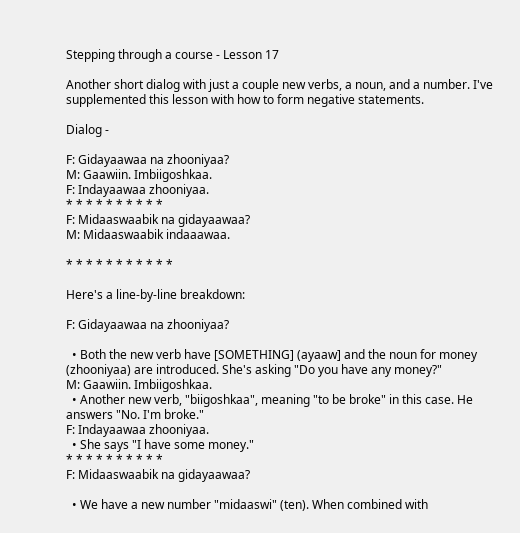Stepping through a course - Lesson 17

Another short dialog with just a couple new verbs, a noun, and a number. I've supplemented this lesson with how to form negative statements.

Dialog -

F: Gidayaawaa na zhooniyaa?
M: Gaawiin. Imbiigoshkaa.
F: Indayaawaa zhooniyaa.
* * * * * * * * * *
F: Midaaswaabik na gidayaawaa?
M: Midaaswaabik indaaawaa.

* * * * * * * * * * *

Here's a line-by-line breakdown:

F: Gidayaawaa na zhooniyaa?

  • Both the new verb have [SOMETHING] (ayaaw] and the noun for money (zhooniyaa) are introduced. She's asking "Do you have any money?"
M: Gaawiin. Imbiigoshkaa.
  • Another new verb, "biigoshkaa", meaning "to be broke" in this case. He answers "No. I'm broke."
F: Indayaawaa zhooniyaa.
  • She says "I have some money."
* * * * * * * * * *
F: Midaaswaabik na gidayaawaa?

  • We have a new number "midaaswi" (ten). When combined with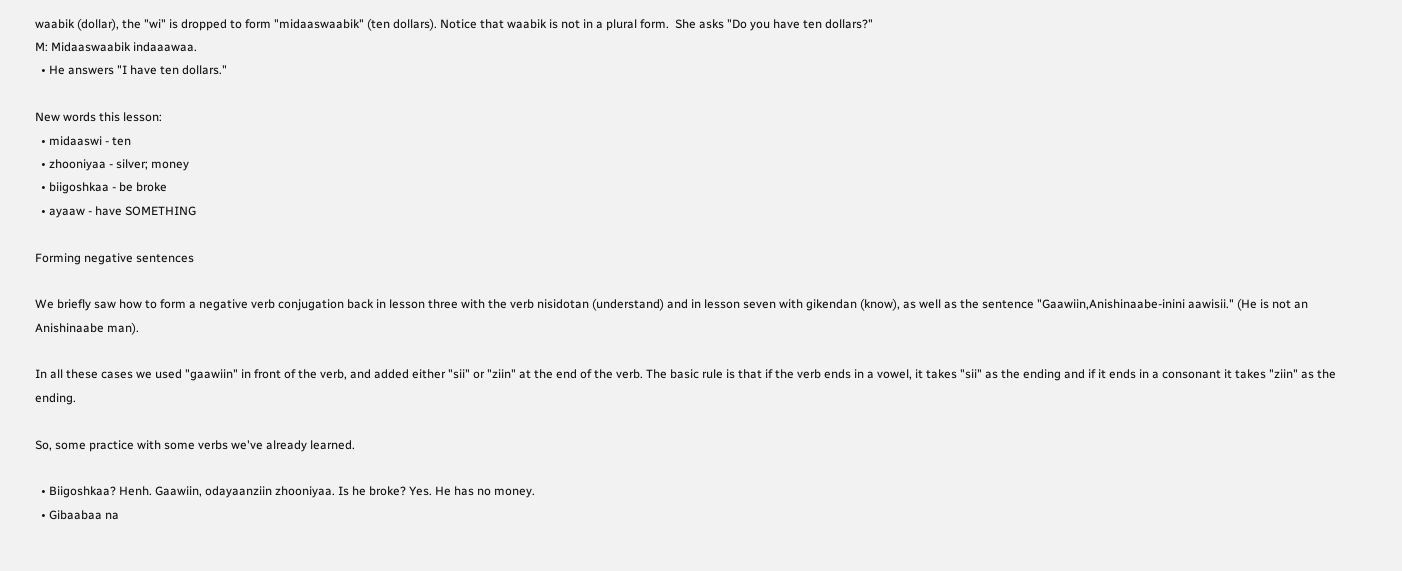waabik (dollar), the "wi" is dropped to form "midaaswaabik" (ten dollars). Notice that waabik is not in a plural form.  She asks "Do you have ten dollars?"
M: Midaaswaabik indaaawaa.
  • He answers "I have ten dollars."

New words this lesson:
  • midaaswi - ten
  • zhooniyaa - silver; money
  • biigoshkaa - be broke
  • ayaaw - have SOMETHING

Forming negative sentences

We briefly saw how to form a negative verb conjugation back in lesson three with the verb nisidotan (understand) and in lesson seven with gikendan (know), as well as the sentence "Gaawiin,Anishinaabe-inini aawisii." (He is not an Anishinaabe man).

In all these cases we used "gaawiin" in front of the verb, and added either "sii" or "ziin" at the end of the verb. The basic rule is that if the verb ends in a vowel, it takes "sii" as the ending and if it ends in a consonant it takes "ziin" as the ending.

So, some practice with some verbs we've already learned.

  • Biigoshkaa? Henh. Gaawiin, odayaanziin zhooniyaa. Is he broke? Yes. He has no money.
  • Gibaabaa na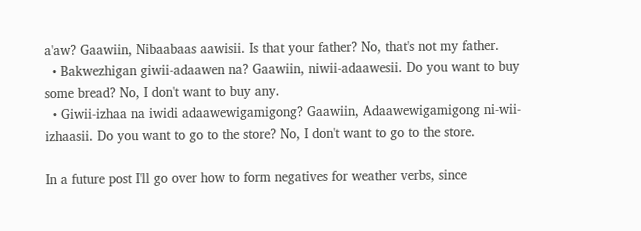a'aw? Gaawiin, Nibaabaas aawisii. Is that your father? No, that's not my father.
  • Bakwezhigan giwii-adaawen na? Gaawiin, niwii-adaawesii. Do you want to buy some bread? No, I don't want to buy any.
  • Giwii-izhaa na iwidi adaawewigamigong? Gaawiin, Adaawewigamigong ni-wii-izhaasii. Do you want to go to the store? No, I don't want to go to the store.

In a future post I'll go over how to form negatives for weather verbs, since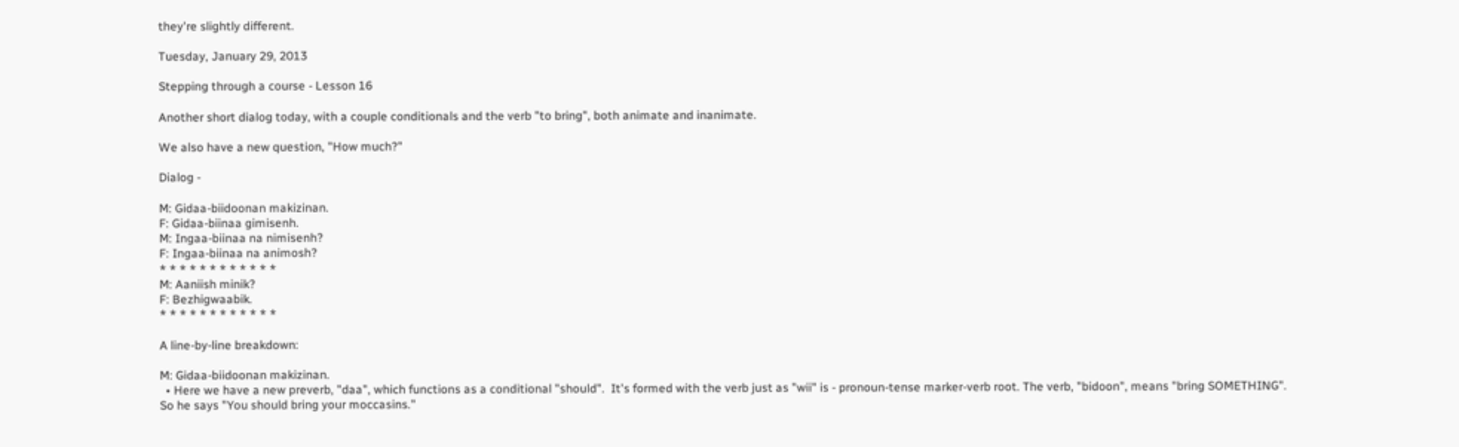they're slightly different.

Tuesday, January 29, 2013

Stepping through a course - Lesson 16

Another short dialog today, with a couple conditionals and the verb "to bring", both animate and inanimate.

We also have a new question, "How much?"

Dialog -

M: Gidaa-biidoonan makizinan.
F: Gidaa-biinaa gimisenh.
M: Ingaa-biinaa na nimisenh?
F: Ingaa-biinaa na animosh?
* * * * * * * * * * * *
M: Aaniish minik?
F: Bezhigwaabik.
* * * * * * * * * * * *

A line-by-line breakdown:

M: Gidaa-biidoonan makizinan.
  • Here we have a new preverb, "daa", which functions as a conditional "should".  It's formed with the verb just as "wii" is - pronoun-tense marker-verb root. The verb, "bidoon", means "bring SOMETHING". So he says "You should bring your moccasins."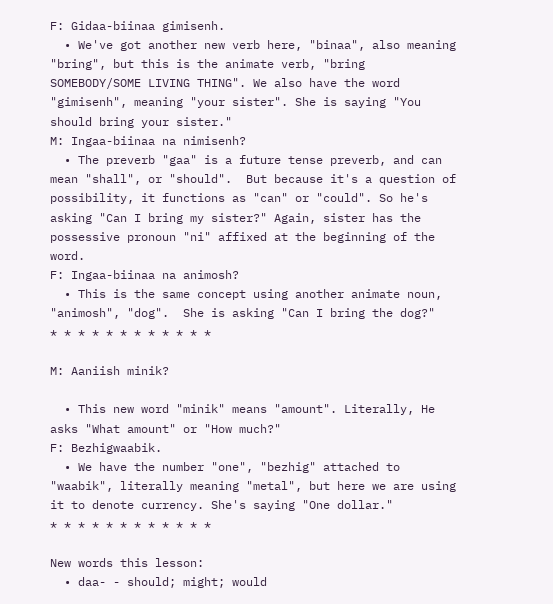F: Gidaa-biinaa gimisenh.
  • We've got another new verb here, "binaa", also meaning "bring", but this is the animate verb, "bring SOMEBODY/SOME LIVING THING". We also have the word "gimisenh", meaning "your sister". She is saying "You should bring your sister."
M: Ingaa-biinaa na nimisenh?
  • The preverb "gaa" is a future tense preverb, and can mean "shall", or "should".  But because it's a question of possibility, it functions as "can" or "could". So he's asking "Can I bring my sister?" Again, sister has the possessive pronoun "ni" affixed at the beginning of the word.
F: Ingaa-biinaa na animosh?
  • This is the same concept using another animate noun, "animosh", "dog".  She is asking "Can I bring the dog?"
* * * * * * * * * * * *

M: Aaniish minik?

  • This new word "minik" means "amount". Literally, He asks "What amount" or "How much?"
F: Bezhigwaabik.
  • We have the number "one", "bezhig" attached to "waabik", literally meaning "metal", but here we are using it to denote currency. She's saying "One dollar."
* * * * * * * * * * * *

New words this lesson:
  • daa- - should; might; would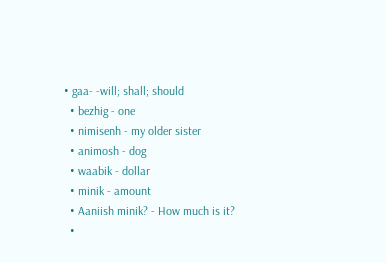• gaa- -will; shall; should
  • bezhig - one
  • nimisenh - my older sister
  • animosh - dog
  • waabik - dollar
  • minik - amount
  • Aaniish minik? - How much is it?
  •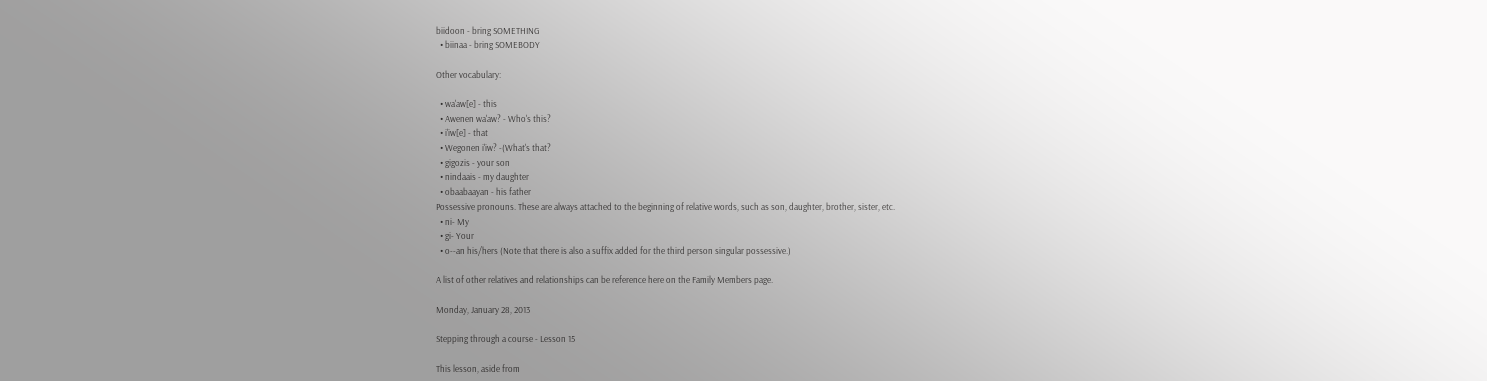biidoon - bring SOMETHING
  • biinaa - bring SOMEBODY

Other vocabulary:

  • wa'aw[e] - this
  • Awenen wa'aw? - Who's this?
  • i'iw[e] - that
  • Wegonen i'iw? -(What's that?
  • gigozis - your son
  • nindaais - my daughter
  • obaabaayan - his father
Possessive pronouns. These are always attached to the beginning of relative words, such as son, daughter, brother, sister, etc.
  • ni- My
  • gi- Your
  • o--an his/hers (Note that there is also a suffix added for the third person singular possessive.)

A list of other relatives and relationships can be reference here on the Family Members page.

Monday, January 28, 2013

Stepping through a course - Lesson 15

This lesson, aside from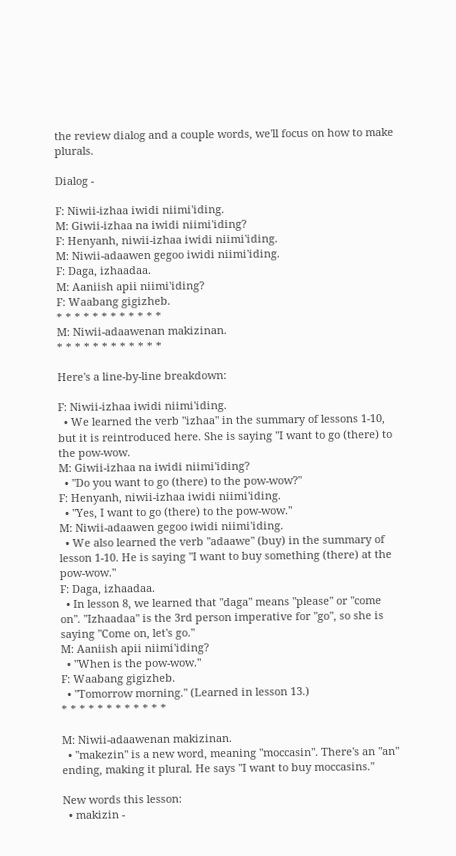the review dialog and a couple words, we'll focus on how to make plurals.

Dialog -

F: Niwii-izhaa iwidi niimi'iding.
M: Giwii-izhaa na iwidi niimi'iding?
F: Henyanh, niwii-izhaa iwidi niimi'iding.
M: Niwii-adaawen gegoo iwidi niimi'iding.
F: Daga, izhaadaa.
M: Aaniish apii niimi'iding?
F: Waabang gigizheb.
* * * * * * * * * * * *
M: Niwii-adaawenan makizinan.
* * * * * * * * * * * *

Here's a line-by-line breakdown:

F: Niwii-izhaa iwidi niimi'iding.
  • We learned the verb "izhaa" in the summary of lessons 1-10, but it is reintroduced here. She is saying "I want to go (there) to the pow-wow.
M: Giwii-izhaa na iwidi niimi'iding?
  • "Do you want to go (there) to the pow-wow?"
F: Henyanh, niwii-izhaa iwidi niimi'iding.
  • "Yes, I want to go (there) to the pow-wow."
M: Niwii-adaawen gegoo iwidi niimi'iding.
  • We also learned the verb "adaawe" (buy) in the summary of lesson 1-10. He is saying "I want to buy something (there) at the pow-wow."
F: Daga, izhaadaa.
  • In lesson 8, we learned that "daga" means "please" or "come on". "Izhaadaa" is the 3rd person imperative for "go", so she is saying "Come on, let's go."
M: Aaniish apii niimi'iding?
  • "When is the pow-wow."
F: Waabang gigizheb.
  • "Tomorrow morning." (Learned in lesson 13.)
* * * * * * * * * * * *

M: Niwii-adaawenan makizinan.
  • "makezin" is a new word, meaning "moccasin". There's an "an" ending, making it plural. He says "I want to buy moccasins."

New words this lesson:
  • makizin -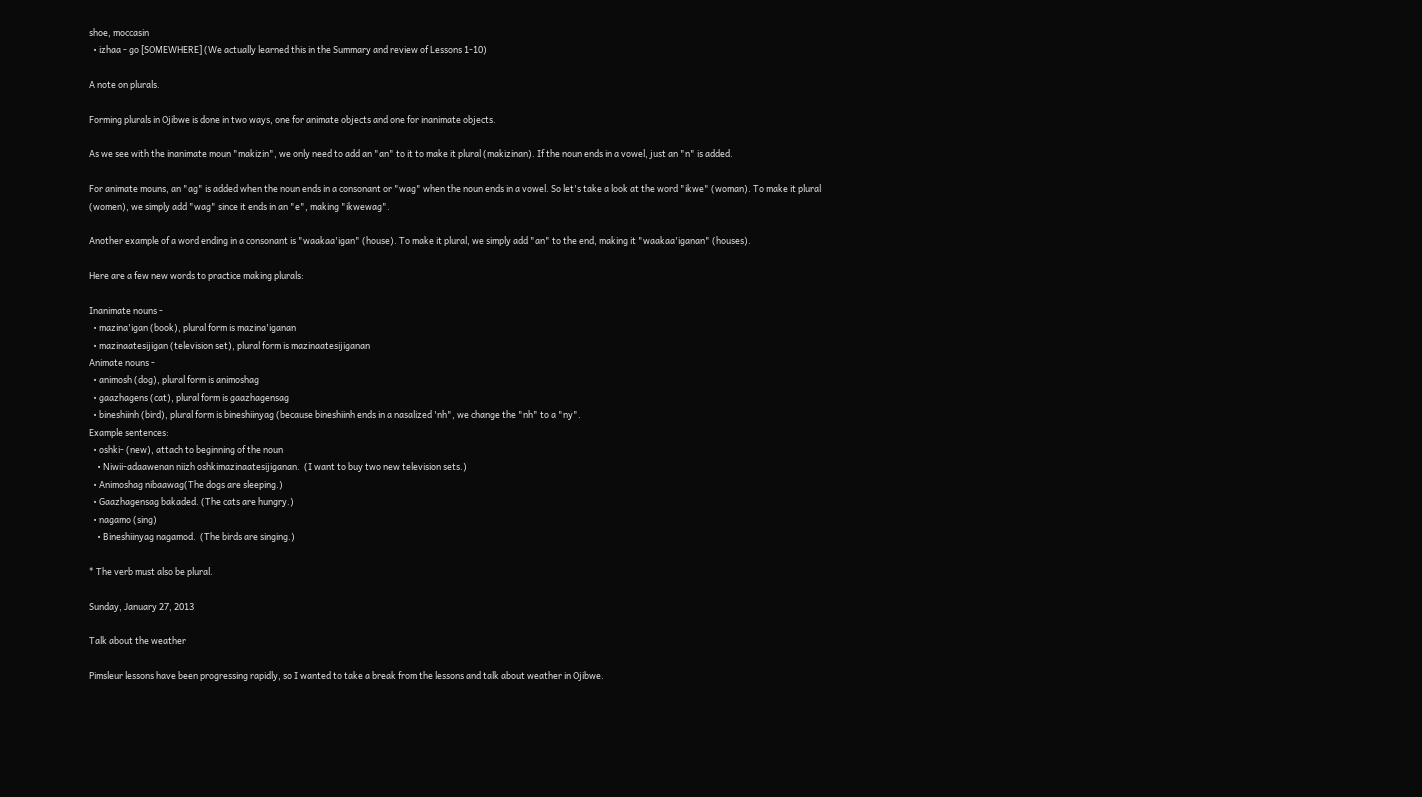shoe, moccasin
  • izhaa - go [SOMEWHERE] (We actually learned this in the Summary and review of Lessons 1-10)

A note on plurals.

Forming plurals in Ojibwe is done in two ways, one for animate objects and one for inanimate objects.

As we see with the inanimate moun "makizin", we only need to add an "an" to it to make it plural (makizinan). If the noun ends in a vowel, just an "n" is added.

For animate mouns, an "ag" is added when the noun ends in a consonant or "wag" when the noun ends in a vowel. So let's take a look at the word "ikwe" (woman). To make it plural (women), we simply add "wag" since it ends in an "e", making "ikwewag".

Another example of a word ending in a consonant is "waakaa'igan" (house). To make it plural, we simply add "an" to the end, making it "waakaa'iganan" (houses).

Here are a few new words to practice making plurals:

Inanimate nouns -
  • mazina'igan (book), plural form is mazina'iganan
  • mazinaatesijigan (television set), plural form is mazinaatesijiganan
Animate nouns -
  • animosh (dog), plural form is animoshag
  • gaazhagens (cat), plural form is gaazhagensag
  • bineshiinh (bird), plural form is bineshiinyag (because bineshiinh ends in a nasalized 'nh", we change the "nh" to a "ny".
Example sentences:
  • oshki- (new), attach to beginning of the noun
    • Niwii-adaawenan niizh oshkimazinaatesijiganan.  (I want to buy two new television sets.)
  • Animoshag nibaawag(The dogs are sleeping.)
  • Gaazhagensag bakaded. (The cats are hungry.)
  • nagamo (sing)
    • Bineshiinyag nagamod.  (The birds are singing.)

* The verb must also be plural.

Sunday, January 27, 2013

Talk about the weather

Pimsleur lessons have been progressing rapidly, so I wanted to take a break from the lessons and talk about weather in Ojibwe.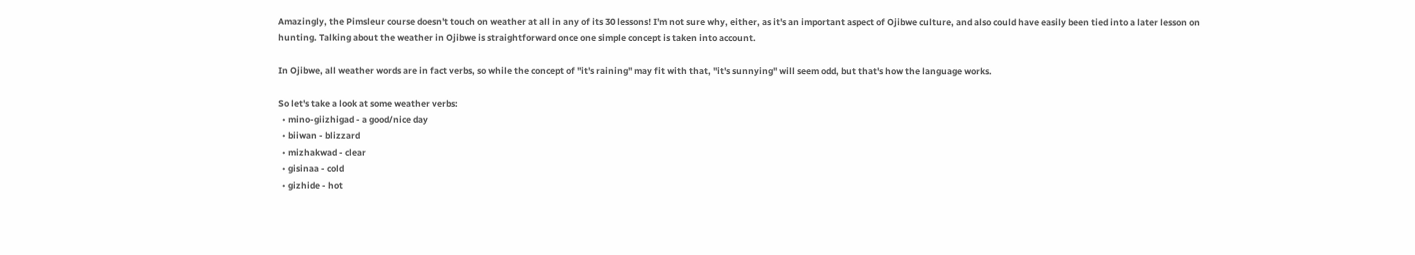Amazingly, the Pimsleur course doesn't touch on weather at all in any of its 30 lessons! I'm not sure why, either, as it's an important aspect of Ojibwe culture, and also could have easily been tied into a later lesson on hunting. Talking about the weather in Ojibwe is straightforward once one simple concept is taken into account.

In Ojibwe, all weather words are in fact verbs, so while the concept of "it's raining" may fit with that, "it's sunnying" will seem odd, but that's how the language works.

So let's take a look at some weather verbs:
  • mino-giizhigad - a good/nice day
  • biiwan - blizzard
  • mizhakwad - clear
  • gisinaa - cold
  • gizhide - hot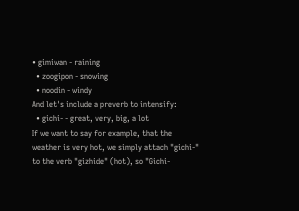• gimiwan - raining
  • zoogipon - snowing
  • noodin - windy
And let's include a preverb to intensify:
  • gichi- - great, very, big, a lot
If we want to say for example, that the weather is very hot, we simply attach "gichi-" to the verb "gizhide" (hot), so "Gichi-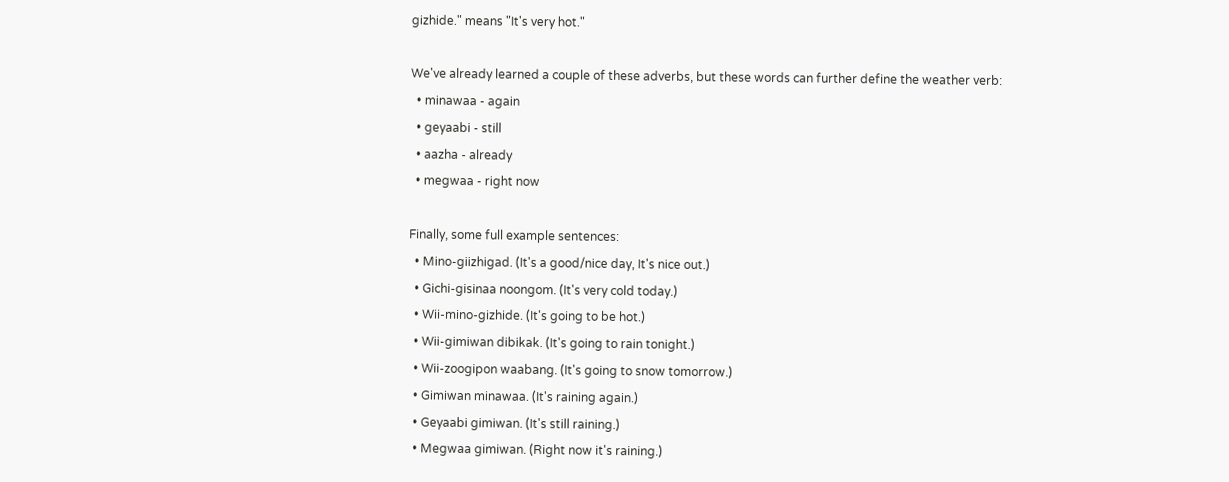gizhide." means "It's very hot."

We've already learned a couple of these adverbs, but these words can further define the weather verb:
  • minawaa - again
  • geyaabi - still
  • aazha - already
  • megwaa - right now

Finally, some full example sentences:
  • Mino-giizhigad. (It's a good/nice day, It's nice out.)
  • Gichi-gisinaa noongom. (It's very cold today.)
  • Wii-mino-gizhide. (It's going to be hot.)
  • Wii-gimiwan dibikak. (It's going to rain tonight.)
  • Wii-zoogipon waabang. (It's going to snow tomorrow.)
  • Gimiwan minawaa. (It's raining again.)
  • Geyaabi gimiwan. (It's still raining.)
  • Megwaa gimiwan. (Right now it's raining.)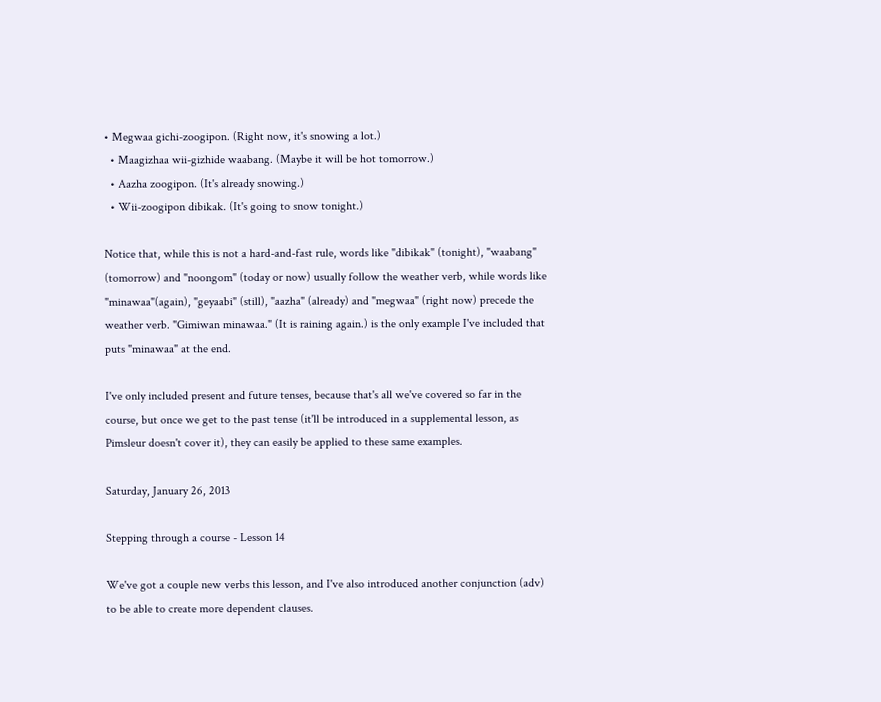• Megwaa gichi-zoogipon. (Right now, it's snowing a lot.)
  • Maagizhaa wii-gizhide waabang. (Maybe it will be hot tomorrow.)
  • Aazha zoogipon. (It's already snowing.)
  • Wii-zoogipon dibikak. (It's going to snow tonight.)

Notice that, while this is not a hard-and-fast rule, words like "dibikak" (tonight), "waabang" (tomorrow) and "noongom" (today or now) usually follow the weather verb, while words like "minawaa"(again), "geyaabi" (still), "aazha" (already) and "megwaa" (right now) precede the weather verb. "Gimiwan minawaa." (It is raining again.) is the only example I've included that puts "minawaa" at the end.

I've only included present and future tenses, because that's all we've covered so far in the course, but once we get to the past tense (it'll be introduced in a supplemental lesson, as Pimsleur doesn't cover it), they can easily be applied to these same examples.

Saturday, January 26, 2013

Stepping through a course - Lesson 14

We've got a couple new verbs this lesson, and I've also introduced another conjunction (adv) to be able to create more dependent clauses.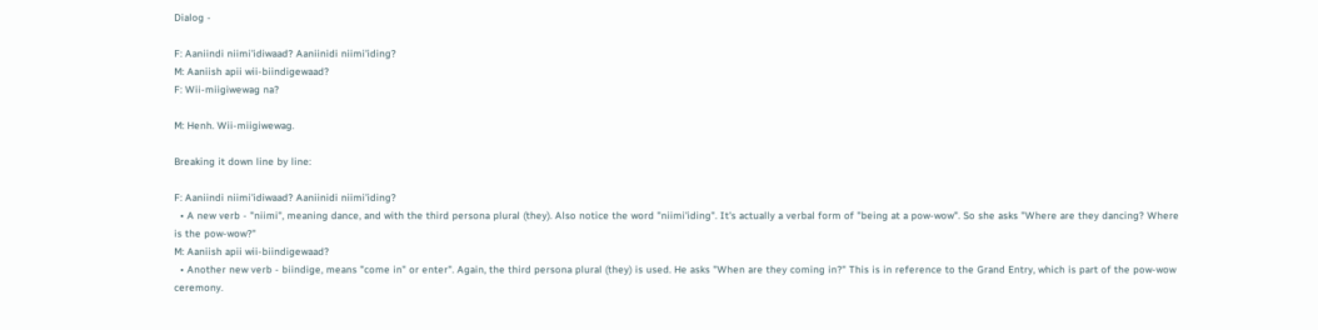Dialog -

F: Aaniindi niimi'idiwaad? Aaniinidi niimi'iding?
M: Aaniish apii wii-biindigewaad?
F: Wii-miigiwewag na?

M: Henh. Wii-miigiwewag.

Breaking it down line by line:

F: Aaniindi niimi'idiwaad? Aaniinidi niimi'iding?
  • A new verb - "niimi", meaning dance, and with the third persona plural (they). Also notice the word "niimi'iding". It's actually a verbal form of "being at a pow-wow". So she asks "Where are they dancing? Where is the pow-wow?"
M: Aaniish apii wii-biindigewaad?
  • Another new verb - biindige, means "come in" or enter". Again, the third persona plural (they) is used. He asks "When are they coming in?" This is in reference to the Grand Entry, which is part of the pow-wow ceremony.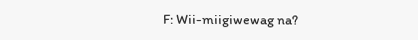F: Wii-miigiwewag na?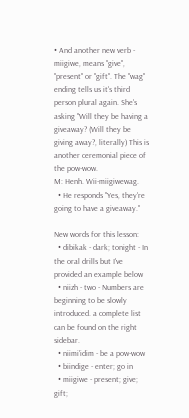• And another new verb - miigiwe, means "give", "present" or "gift". The "wag" ending tells us it's third person plural again. She's asking "Will they be having a giveaway? (Will they be giving away?, literally) This is another ceremonial piece of the pow-wow.
M: Henh. Wii-miigiwewag.
  • He responds "Yes, they're going to have a giveaway."

New words for this lesson:
  • dibikak - dark; tonight - In the oral drills but I've provided an example below
  • niizh - two - Numbers are beginning to be slowly introduced. a complete list can be found on the right sidebar.
  • niimi'idim - be a pow-wow
  • biindige - enter; go in
  • miigiwe - present; give; gift;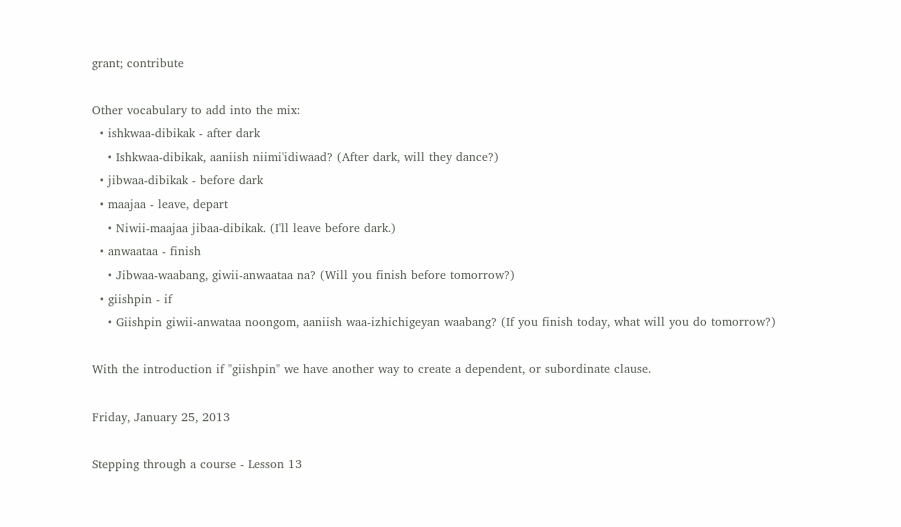grant; contribute

Other vocabulary to add into the mix:
  • ishkwaa-dibikak - after dark
    • Ishkwaa-dibikak, aaniish niimi'idiwaad? (After dark, will they dance?)
  • jibwaa-dibikak - before dark
  • maajaa - leave, depart
    • Niwii-maajaa jibaa-dibikak. (I'll leave before dark.)
  • anwaataa - finish
    • Jibwaa-waabang, giwii-anwaataa na? (Will you finish before tomorrow?)
  • giishpin - if
    • Giishpin giwii-anwataa noongom, aaniish waa-izhichigeyan waabang? (If you finish today, what will you do tomorrow?)

With the introduction if "giishpin" we have another way to create a dependent, or subordinate clause.

Friday, January 25, 2013

Stepping through a course - Lesson 13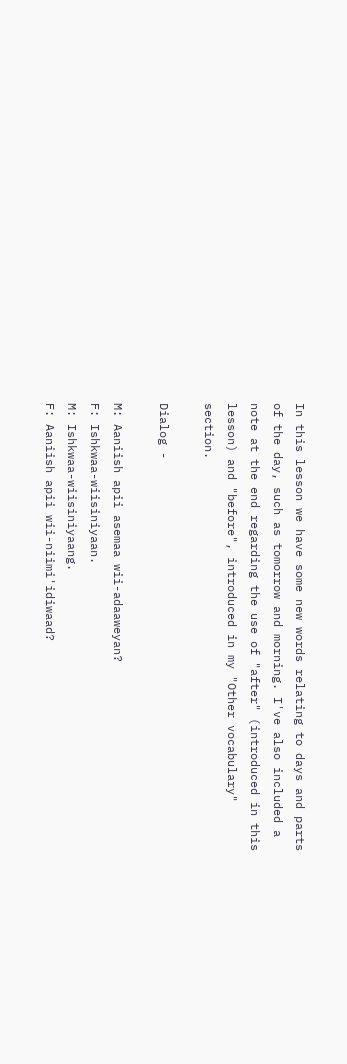In this lesson we have some new words relating to days and parts of the day, such as tomorrow and morning. I've also included a note at the end regarding the use of "after" (introduced in this lesson) and "before", introduced in my "Other vocabulary" section.

Dialog -

M: Aaniish apii asemaa wii-adaaweyan?
F: Ishkwaa-wiisiniyaan.
M: Ishkwaa-wiisiniyaang.
F: Aaniish apii wii-niimi'idiwaad?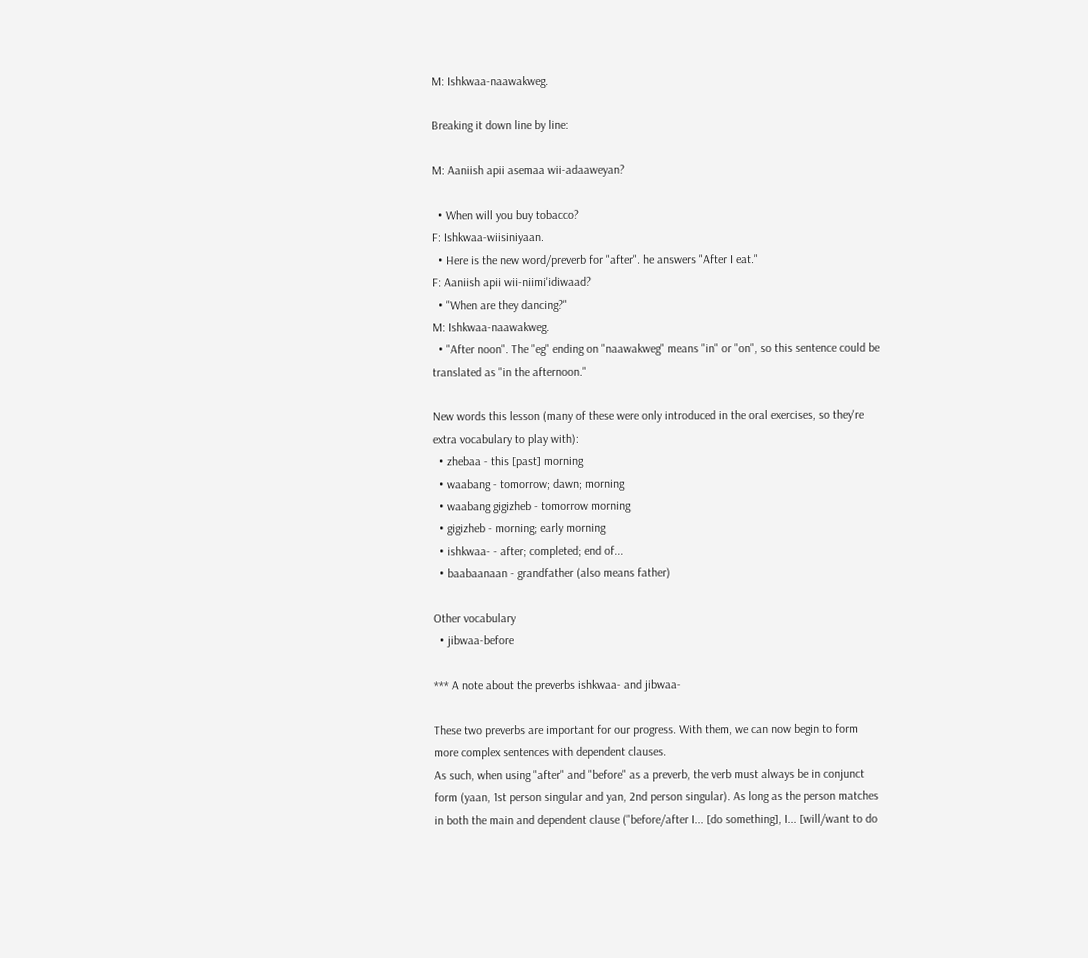M: Ishkwaa-naawakweg.

Breaking it down line by line:

M: Aaniish apii asemaa wii-adaaweyan?

  • When will you buy tobacco?
F: Ishkwaa-wiisiniyaan.
  • Here is the new word/preverb for "after". he answers "After I eat."
F: Aaniish apii wii-niimi'idiwaad?
  • "When are they dancing?"
M: Ishkwaa-naawakweg.
  • "After noon". The "eg" ending on "naawakweg" means "in" or "on", so this sentence could be translated as "in the afternoon."

New words this lesson (many of these were only introduced in the oral exercises, so they're extra vocabulary to play with):
  • zhebaa - this [past] morning
  • waabang - tomorrow; dawn; morning
  • waabang gigizheb - tomorrow morning
  • gigizheb - morning; early morning
  • ishkwaa- - after; completed; end of...
  • baabaanaan - grandfather (also means father)

Other vocabulary
  • jibwaa-before

*** A note about the preverbs ishkwaa- and jibwaa-

These two preverbs are important for our progress. With them, we can now begin to form more complex sentences with dependent clauses.
As such, when using "after" and "before" as a preverb, the verb must always be in conjunct form (yaan, 1st person singular and yan, 2nd person singular). As long as the person matches in both the main and dependent clause ("before/after I... [do something], I... [will/want to do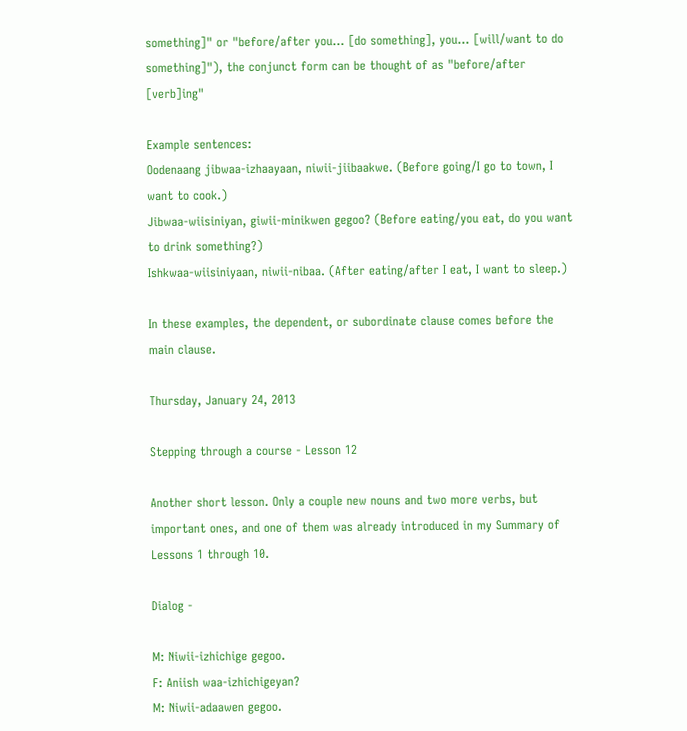something]" or "before/after you... [do something], you... [will/want to do something]"), the conjunct form can be thought of as "before/after [verb]ing"

Example sentences:
Oodenaang jibwaa-izhaayaan, niwii-jiibaakwe. (Before going/I go to town, I want to cook.)
Jibwaa-wiisiniyan, giwii-minikwen gegoo? (Before eating/you eat, do you want to drink something?)
Ishkwaa-wiisiniyaan, niwii-nibaa. (After eating/after I eat, I want to sleep.)

In these examples, the dependent, or subordinate clause comes before the main clause.

Thursday, January 24, 2013

Stepping through a course - Lesson 12

Another short lesson. Only a couple new nouns and two more verbs, but important ones, and one of them was already introduced in my Summary of Lessons 1 through 10.

Dialog -

M: Niwii-izhichige gegoo.
F: Aniish waa-izhichigeyan?
M: Niwii-adaawen gegoo.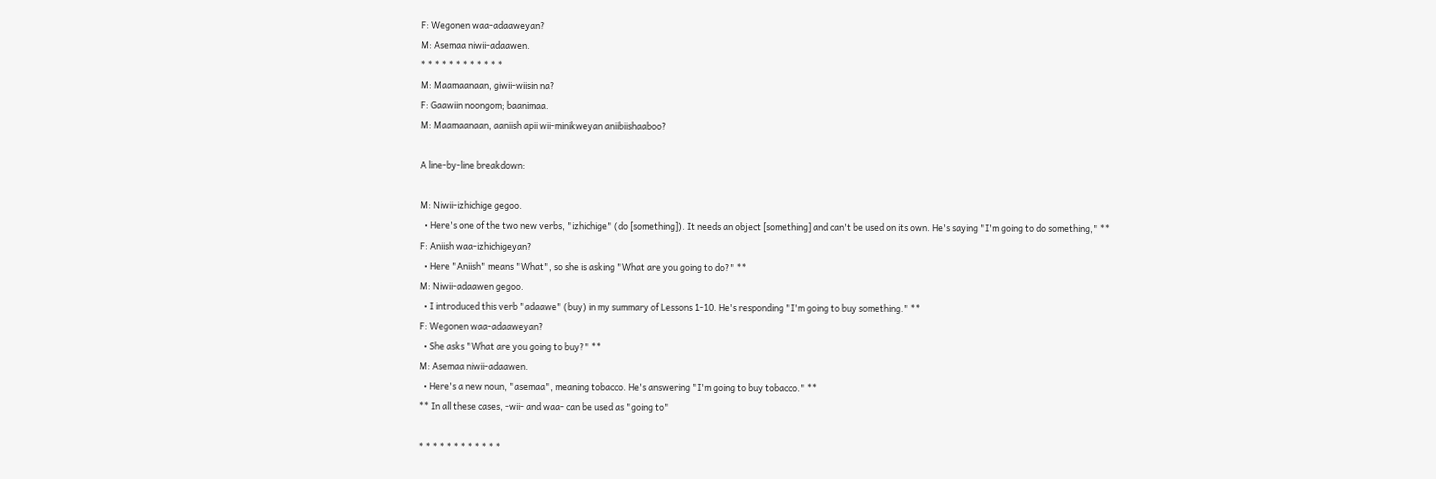F: Wegonen waa-adaaweyan?
M: Asemaa niwii-adaawen.
* * * * * * * * * * * *
M: Maamaanaan, giwii-wiisin na?
F: Gaawiin noongom; baanimaa.
M: Maamaanaan, aaniish apii wii-minikweyan aniibiishaaboo?

A line-by-line breakdown:

M: Niwii-izhichige gegoo.
  • Here's one of the two new verbs, "izhichige" (do [something]). It needs an object [something] and can't be used on its own. He's saying "I'm going to do something," **
F: Aniish waa-izhichigeyan?
  • Here "Aniish" means "What", so she is asking "What are you going to do?" **
M: Niwii-adaawen gegoo.
  • I introduced this verb "adaawe" (buy) in my summary of Lessons 1-10. He's responding "I'm going to buy something." **
F: Wegonen waa-adaaweyan?
  • She asks "What are you going to buy?" **
M: Asemaa niwii-adaawen.
  • Here's a new noun, "asemaa", meaning tobacco. He's answering "I'm going to buy tobacco." **
** In all these cases, -wii- and waa- can be used as "going to"

* * * * * * * * * * * *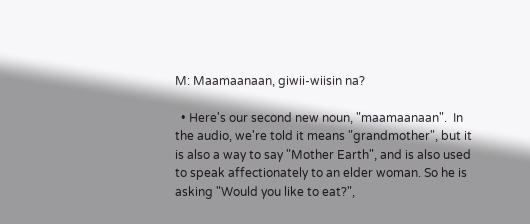M: Maamaanaan, giwii-wiisin na?

  • Here's our second new noun, "maamaanaan".  In the audio, we're told it means "grandmother", but it is also a way to say "Mother Earth", and is also used to speak affectionately to an elder woman. So he is asking "Would you like to eat?",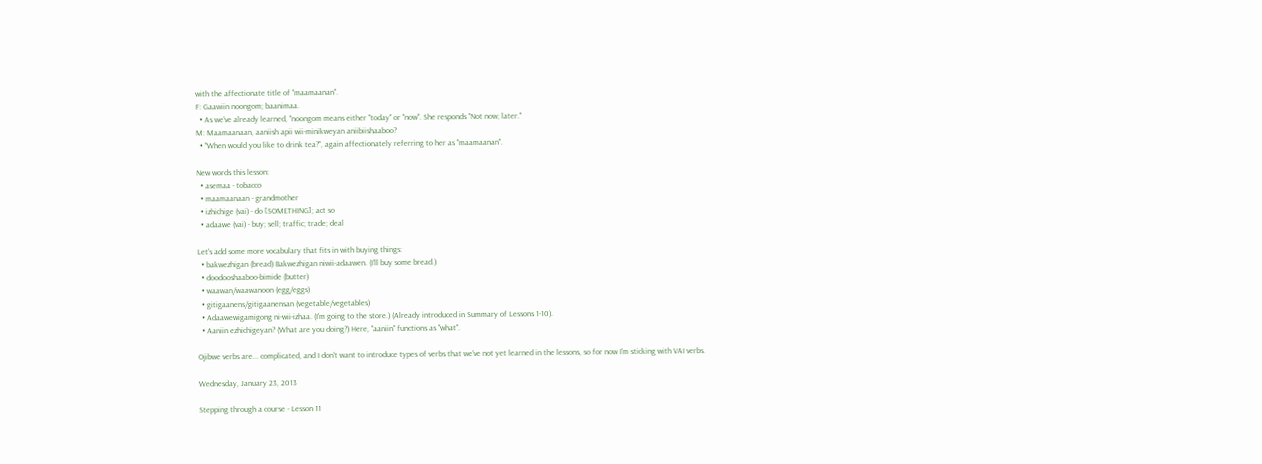with the affectionate title of "maamaanan".
F: Gaawiin noongom; baanimaa.
  • As we've already learned, "noongom means either "today" or "now". She responds "Not now; later."
M: Maamaanaan, aaniish apii wii-minikweyan aniibiishaaboo?
  • "When would you like to drink tea?", again affectionately referring to her as "maamaanan".

New words this lesson:
  • asemaa - tobacco
  • maamaanaan - grandmother
  • izhichige (vai) - do [SOMETHING]; act so
  • adaawe (vai) - buy; sell; traffic; trade; deal

Let's add some more vocabulary that fits in with buying things:
  • bakwezhigan (bread) Bakwezhigan niwii-adaawen. (I'll buy some bread.)
  • doodooshaaboo-bimide (butter)
  • waawan/waawanoon (egg/eggs)
  • gitigaanens/gitigaanensan (vegetable/vegetables)
  • Adaawewigamigong ni-wii-izhaa. (I'm going to the store.) (Already introduced in Summary of Lessons 1-10).
  • Aaniin ezhichigeyan? (What are you doing?) Here, "aaniin" functions as "what".

Ojibwe verbs are... complicated, and I don't want to introduce types of verbs that we've not yet learned in the lessons, so for now I'm sticking with VAI verbs.

Wednesday, January 23, 2013

Stepping through a course - Lesson 11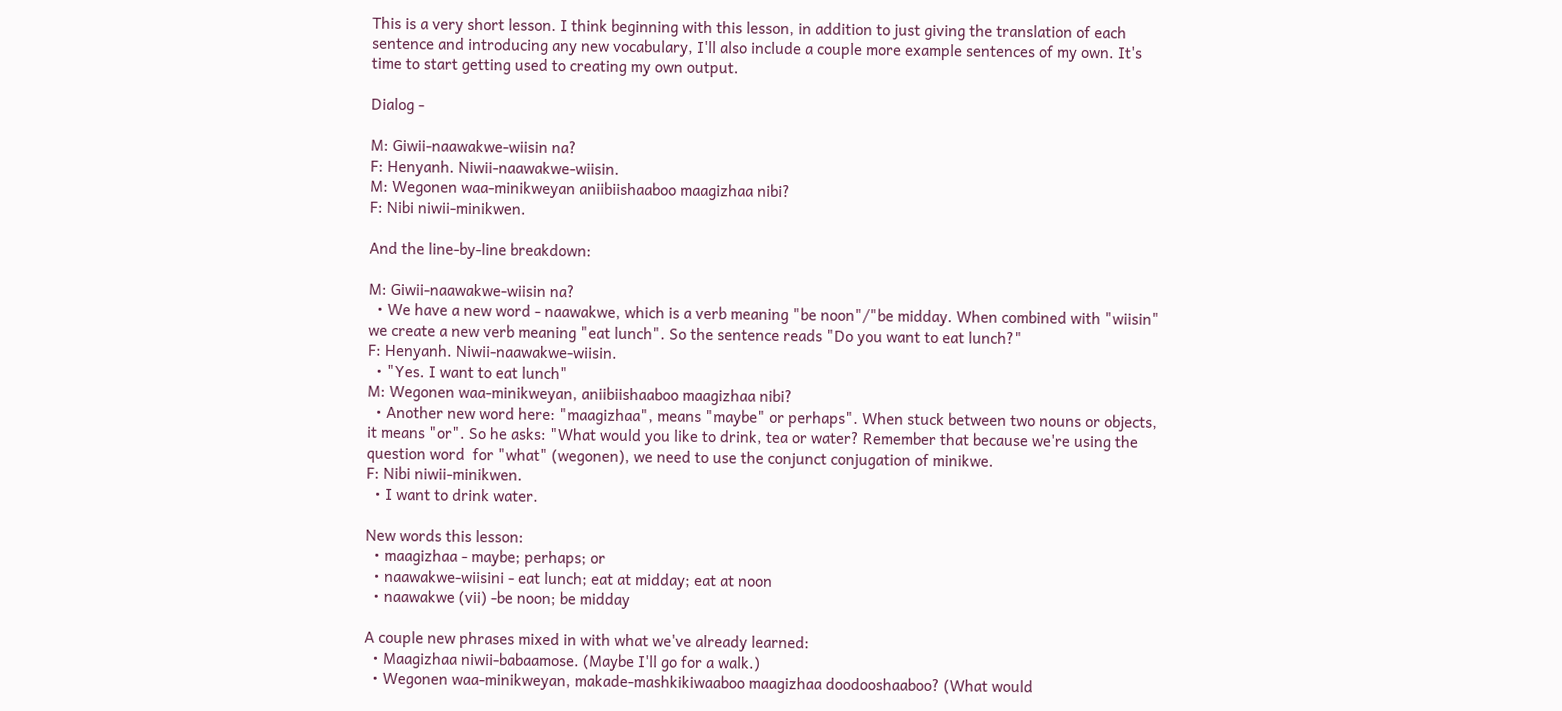This is a very short lesson. I think beginning with this lesson, in addition to just giving the translation of each sentence and introducing any new vocabulary, I'll also include a couple more example sentences of my own. It's time to start getting used to creating my own output.

Dialog -

M: Giwii-naawakwe-wiisin na?
F: Henyanh. Niwii-naawakwe-wiisin.
M: Wegonen waa-minikweyan aniibiishaaboo maagizhaa nibi?
F: Nibi niwii-minikwen.

And the line-by-line breakdown:

M: Giwii-naawakwe-wiisin na?
  • We have a new word - naawakwe, which is a verb meaning "be noon"/"be midday. When combined with "wiisin" we create a new verb meaning "eat lunch". So the sentence reads "Do you want to eat lunch?"
F: Henyanh. Niwii-naawakwe-wiisin.
  • "Yes. I want to eat lunch"
M: Wegonen waa-minikweyan, aniibiishaaboo maagizhaa nibi?
  • Another new word here: "maagizhaa", means "maybe" or perhaps". When stuck between two nouns or objects, it means "or". So he asks: "What would you like to drink, tea or water? Remember that because we're using the question word  for "what" (wegonen), we need to use the conjunct conjugation of minikwe.
F: Nibi niwii-minikwen.
  • I want to drink water.

New words this lesson:
  • maagizhaa - maybe; perhaps; or
  • naawakwe-wiisini - eat lunch; eat at midday; eat at noon
  • naawakwe (vii) -be noon; be midday

A couple new phrases mixed in with what we've already learned:
  • Maagizhaa niwii-babaamose. (Maybe I'll go for a walk.)
  • Wegonen waa-minikweyan, makade-mashkikiwaaboo maagizhaa doodooshaaboo? (What would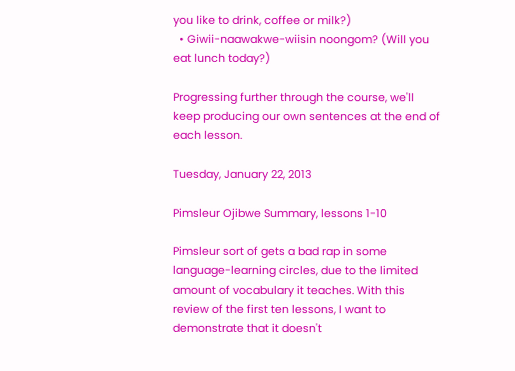you like to drink, coffee or milk?)
  • Giwii-naawakwe-wiisin noongom? (Will you eat lunch today?)

Progressing further through the course, we'll keep producing our own sentences at the end of each lesson.

Tuesday, January 22, 2013

Pimsleur Ojibwe Summary, lessons 1-10

Pimsleur sort of gets a bad rap in some language-learning circles, due to the limited amount of vocabulary it teaches. With this review of the first ten lessons, I want to demonstrate that it doesn't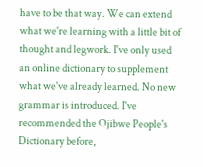have to be that way. We can extend what we're learning with a little bit of thought and legwork. I've only used an online dictionary to supplement what we've already learned. No new grammar is introduced. I've recommended the Ojibwe People's Dictionary before,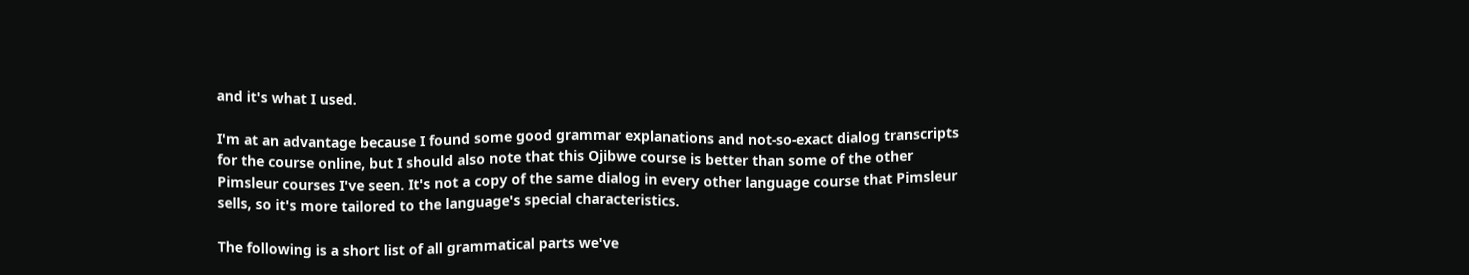and it's what I used.

I'm at an advantage because I found some good grammar explanations and not-so-exact dialog transcripts for the course online, but I should also note that this Ojibwe course is better than some of the other Pimsleur courses I've seen. It's not a copy of the same dialog in every other language course that Pimsleur sells, so it's more tailored to the language's special characteristics.

The following is a short list of all grammatical parts we've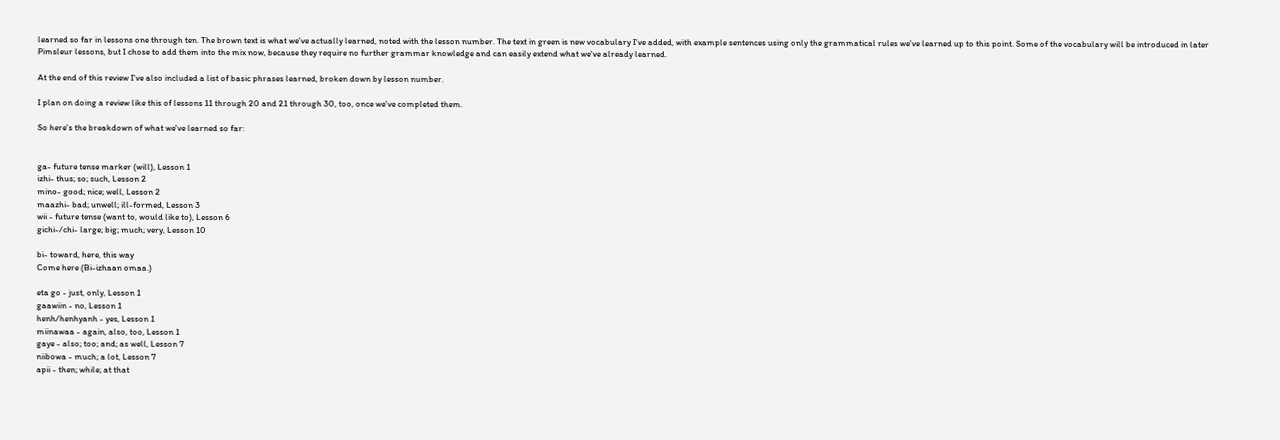learned so far in lessons one through ten. The brown text is what we've actually learned, noted with the lesson number. The text in green is new vocabulary I've added, with example sentences using only the grammatical rules we've learned up to this point. Some of the vocabulary will be introduced in later Pimsleur lessons, but I chose to add them into the mix now, because they require no further grammar knowledge and can easily extend what we've already learned.

At the end of this review I've also included a list of basic phrases learned, broken down by lesson number.

I plan on doing a review like this of lessons 11 through 20 and 21 through 30, too, once we've completed them.

So here's the breakdown of what we've learned so far:


ga- future tense marker (will), Lesson 1
izhi- thus; so; such, Lesson 2
mino- good; nice; well, Lesson 2
maazhi- bad; unwell; ill-formed, Lesson 3
wii - future tense (want to, would like to), Lesson 6
gichi-/chi- large; big; much; very, Lesson 10

bi- toward, here, this way
Come here (Bi-izhaan omaa.)

eta go - just, only, Lesson 1
gaawiin - no, Lesson 1
henh/henhyanh - yes, Lesson 1
miinawaa - again, also, too, Lesson 1
gaye - also; too; and; as well, Lesson 7
niibowa - much; a lot, Lesson 7
apii - then; while; at that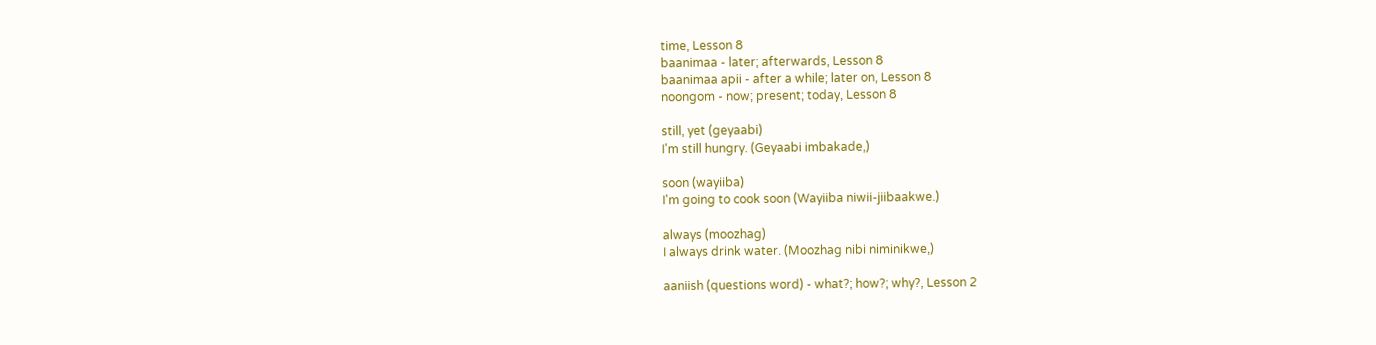time, Lesson 8
baanimaa - later; afterwards, Lesson 8
baanimaa apii - after a while; later on, Lesson 8
noongom - now; present; today, Lesson 8

still, yet (geyaabi)
I'm still hungry. (Geyaabi imbakade,)

soon (wayiiba)
I'm going to cook soon (Wayiiba niwii-jiibaakwe.)

always (moozhag)
I always drink water. (Moozhag nibi niminikwe,)

aaniish (questions word) - what?; how?; why?, Lesson 2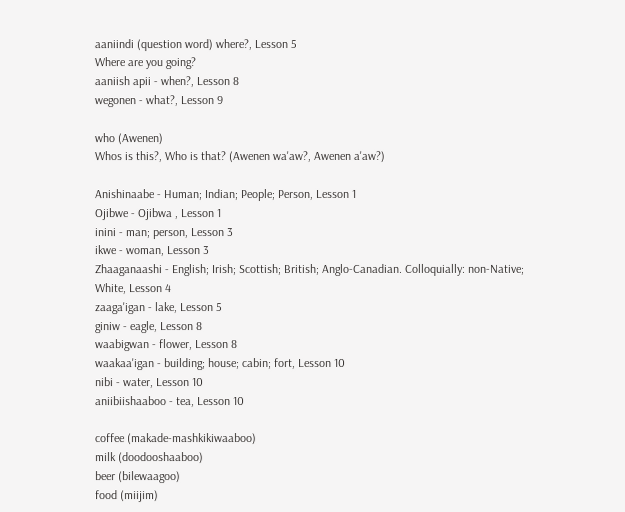aaniindi (question word) where?, Lesson 5
Where are you going?
aaniish apii - when?, Lesson 8
wegonen - what?, Lesson 9

who (Awenen)
Whos is this?, Who is that? (Awenen wa'aw?, Awenen a'aw?)

Anishinaabe - Human; Indian; People; Person, Lesson 1
Ojibwe - Ojibwa , Lesson 1
inini - man; person, Lesson 3
ikwe - woman, Lesson 3
Zhaaganaashi - English; Irish; Scottish; British; Anglo-Canadian. Colloquially: non-Native; White, Lesson 4
zaaga'igan - lake, Lesson 5
giniw - eagle, Lesson 8
waabigwan - flower, Lesson 8
waakaa'igan - building; house; cabin; fort, Lesson 10
nibi - water, Lesson 10
aniibiishaaboo - tea, Lesson 10

coffee (makade-mashkikiwaaboo)
milk (doodooshaaboo)
beer (bilewaagoo)
food (miijim)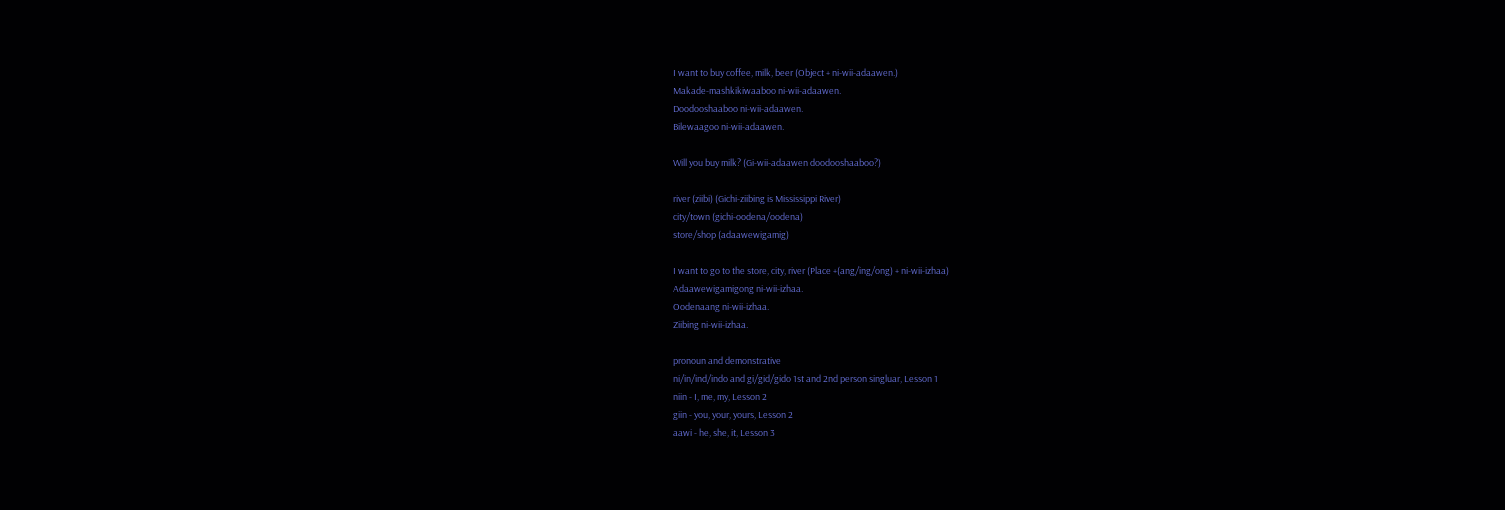I want to buy coffee, milk, beer (Object + ni-wii-adaawen.)
Makade-mashkikiwaaboo ni-wii-adaawen.
Doodooshaaboo ni-wii-adaawen.
Bilewaagoo ni-wii-adaawen.

Will you buy milk? (Gi-wii-adaawen doodooshaaboo?)

river (ziibi) (Gichi-ziibing is Mississippi River)
city/town (gichi-oodena/oodena)
store/shop (adaawewigamig)

I want to go to the store, city, river (Place +(ang/ing/ong) + ni-wii-izhaa)
Adaawewigamigong ni-wii-izhaa.
Oodenaang ni-wii-izhaa.
Ziibing ni-wii-izhaa.

pronoun and demonstrative
ni/in/ind/indo and gi/gid/gido 1st and 2nd person singluar, Lesson 1
niin - I, me, my, Lesson 2
giin - you, your, yours, Lesson 2
aawi - he, she, it, Lesson 3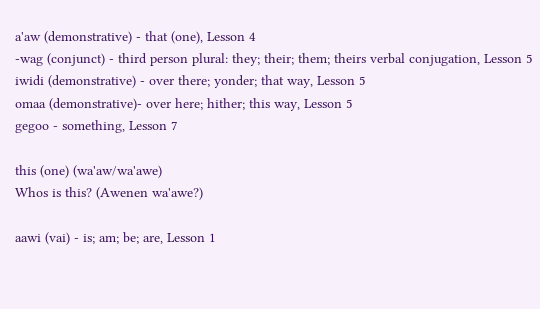a'aw (demonstrative) - that (one), Lesson 4
-wag (conjunct) - third person plural: they; their; them; theirs verbal conjugation, Lesson 5
iwidi (demonstrative) - over there; yonder; that way, Lesson 5
omaa (demonstrative)- over here; hither; this way, Lesson 5
gegoo - something, Lesson 7

this (one) (wa'aw/wa'awe)
Whos is this? (Awenen wa'awe?)

aawi (vai) - is; am; be; are, Lesson 1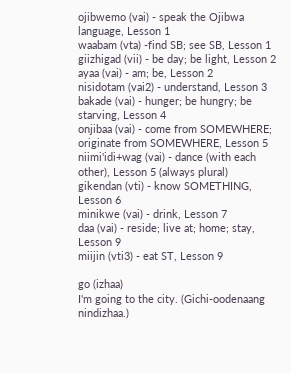ojibwemo (vai) - speak the Ojibwa language, Lesson 1
waabam (vta) -find SB; see SB, Lesson 1
giizhigad (vii) - be day; be light, Lesson 2
ayaa (vai) - am; be, Lesson 2
nisidotam (vai2) - understand, Lesson 3
bakade (vai) - hunger; be hungry; be starving, Lesson 4
onjibaa (vai) - come from SOMEWHERE; originate from SOMEWHERE, Lesson 5
niimi'idi+wag (vai) - dance (with each other), Lesson 5 (always plural)
gikendan (vti) - know SOMETHING, Lesson 6
minikwe (vai) - drink, Lesson 7
daa (vai) - reside; live at; home; stay, Lesson 9
miijin (vti3) - eat ST, Lesson 9

go (izhaa)
I'm going to the city. (Gichi-oodenaang nindizhaa.)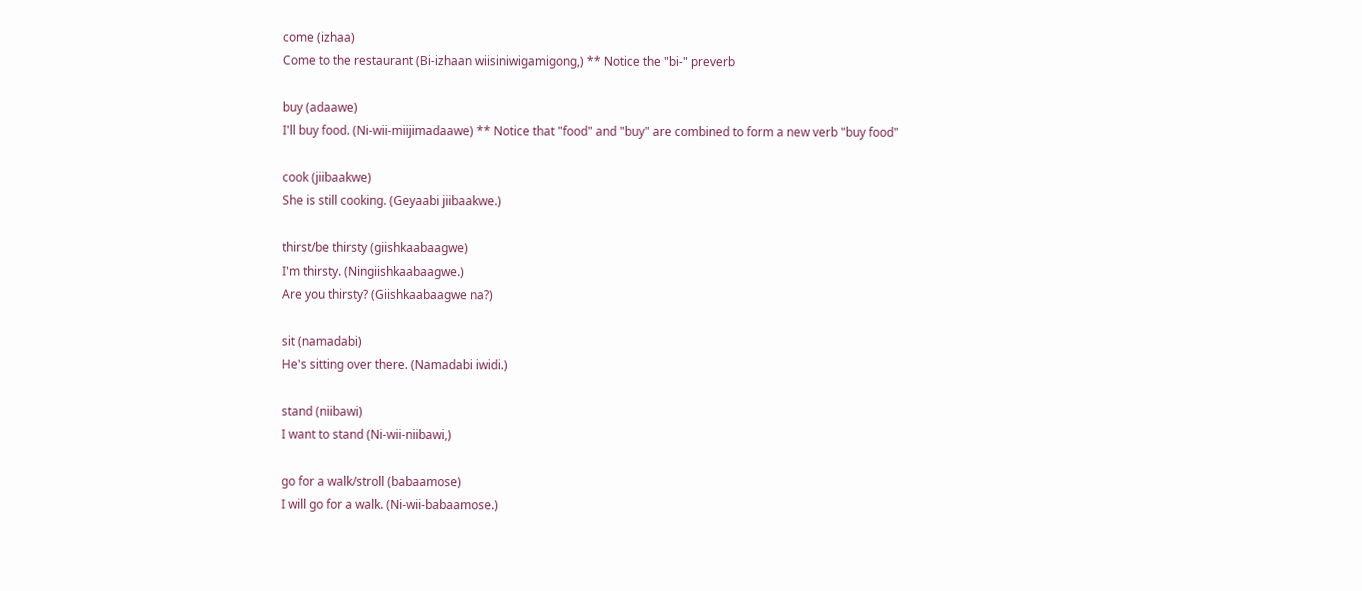come (izhaa)
Come to the restaurant (Bi-izhaan wiisiniwigamigong,) ** Notice the "bi-" preverb

buy (adaawe)
I'll buy food. (Ni-wii-miijimadaawe) ** Notice that "food" and "buy" are combined to form a new verb "buy food"

cook (jiibaakwe)
She is still cooking. (Geyaabi jiibaakwe.)

thirst/be thirsty (giishkaabaagwe)
I'm thirsty. (Ningiishkaabaagwe.)
Are you thirsty? (Giishkaabaagwe na?)

sit (namadabi)
He's sitting over there. (Namadabi iwidi.)

stand (niibawi)
I want to stand (Ni-wii-niibawi,)

go for a walk/stroll (babaamose)
I will go for a walk. (Ni-wii-babaamose.)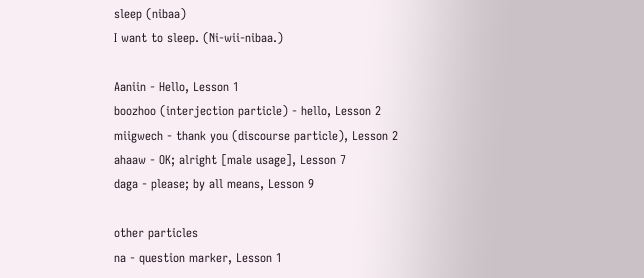sleep (nibaa)
I want to sleep. (Ni-wii-nibaa.)

Aaniin - Hello, Lesson 1
boozhoo (interjection particle) - hello, Lesson 2
miigwech - thank you (discourse particle), Lesson 2
ahaaw - OK; alright [male usage], Lesson 7
daga - please; by all means, Lesson 9

other particles
na - question marker, Lesson 1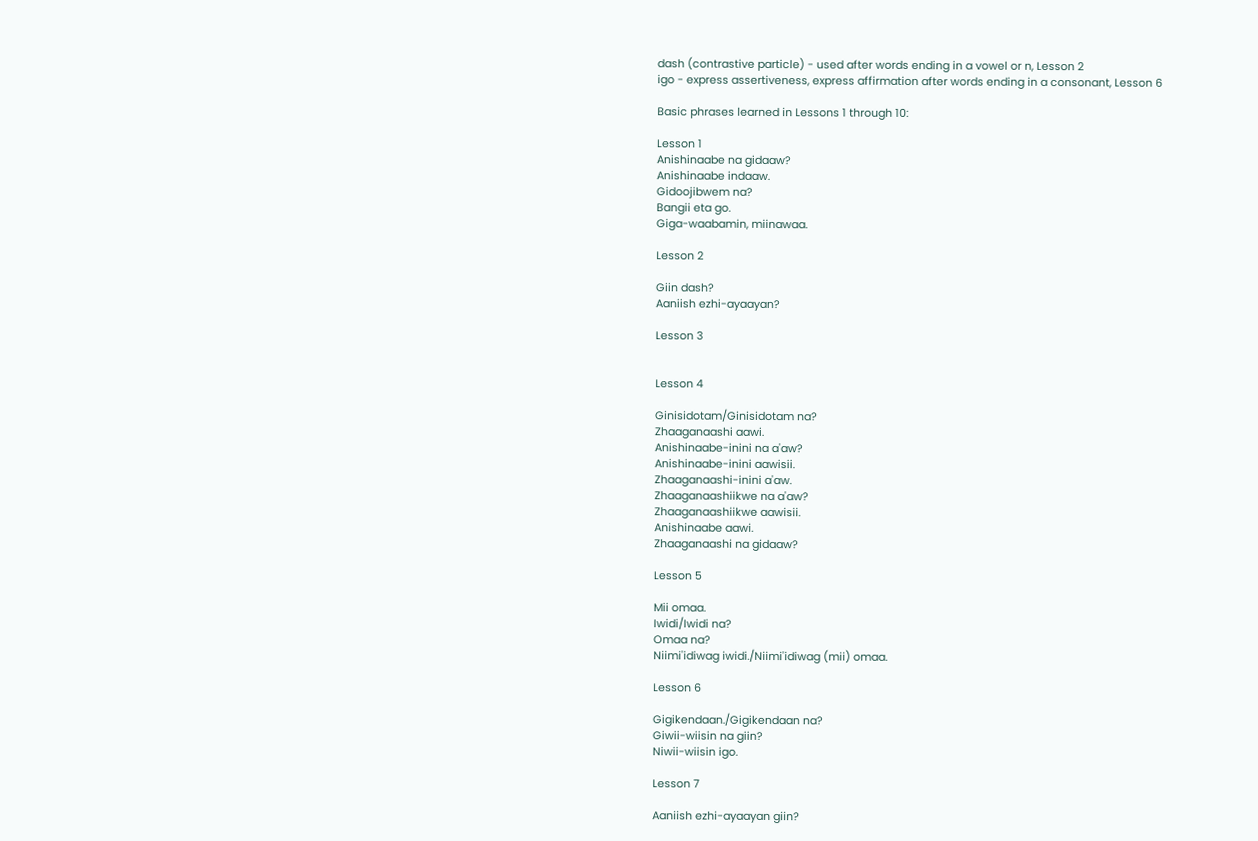dash (contrastive particle) - used after words ending in a vowel or n, Lesson 2
igo - express assertiveness, express affirmation after words ending in a consonant, Lesson 6

Basic phrases learned in Lessons 1 through 10:

Lesson 1
Anishinaabe na gidaaw?
Anishinaabe indaaw.
Gidoojibwem na?
Bangii eta go.
Giga-waabamin, miinawaa.

Lesson 2

Giin dash?
Aaniish ezhi-ayaayan?

Lesson 3


Lesson 4

Ginisidotam/Ginisidotam na?
Zhaaganaashi aawi.
Anishinaabe-inini na a'aw?
Anishinaabe-inini aawisii.
Zhaaganaashi-inini a'aw.
Zhaaganaashiikwe na a'aw?
Zhaaganaashiikwe aawisii.
Anishinaabe aawi.
Zhaaganaashi na gidaaw?

Lesson 5

Mii omaa.
Iwidi/Iwidi na?
Omaa na?
Niimi'idiwag iwidi./Niimi'idiwag (mii) omaa.

Lesson 6

Gigikendaan./Gigikendaan na?
Giwii-wiisin na giin?
Niwii-wiisin igo.

Lesson 7

Aaniish ezhi-ayaayan giin?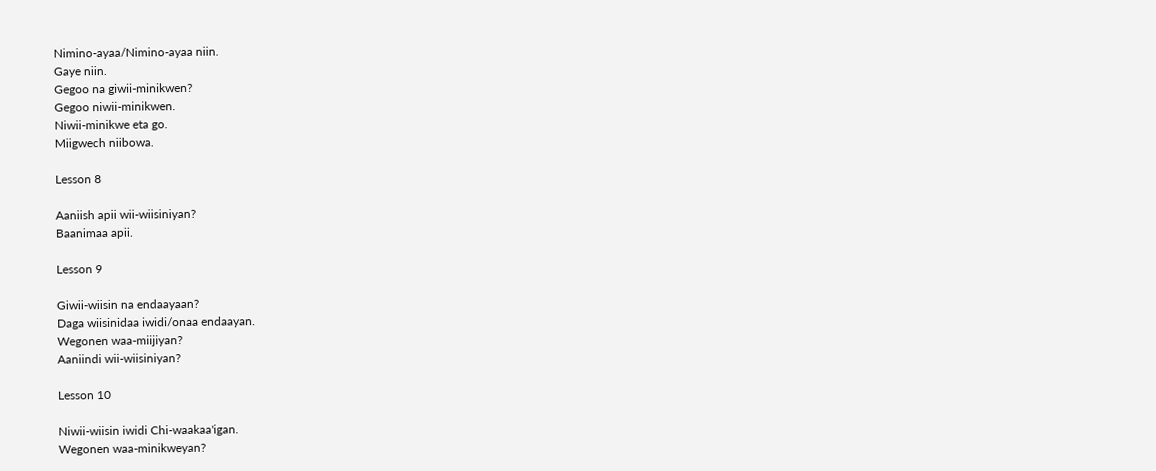Nimino-ayaa/Nimino-ayaa niin.
Gaye niin.
Gegoo na giwii-minikwen?
Gegoo niwii-minikwen.
Niwii-minikwe eta go.
Miigwech niibowa.

Lesson 8

Aaniish apii wii-wiisiniyan?
Baanimaa apii.

Lesson 9

Giwii-wiisin na endaayaan?
Daga wiisinidaa iwidi/onaa endaayan.
Wegonen waa-miijiyan?
Aaniindi wii-wiisiniyan?

Lesson 10

Niwii-wiisin iwidi Chi-waakaa'igan.
Wegonen waa-minikweyan?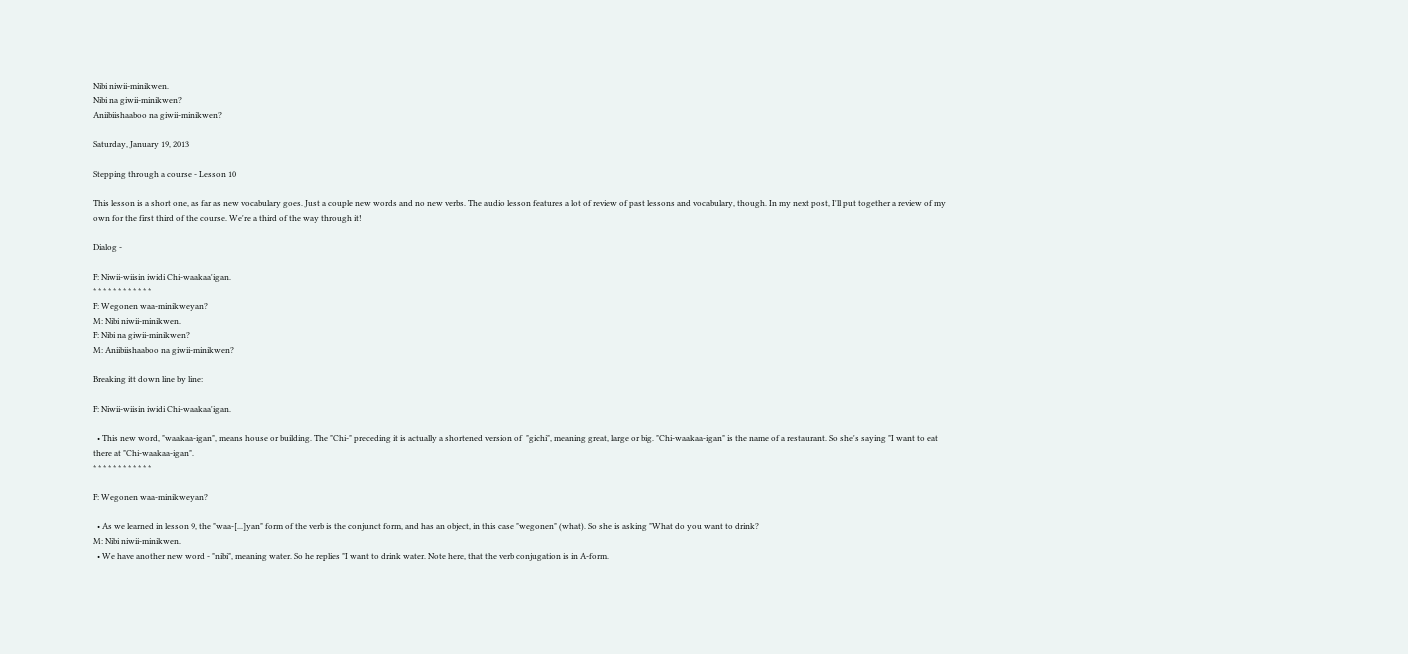Nibi niwii-minikwen.
Nibi na giwii-minikwen?
Aniibiishaaboo na giwii-minikwen?

Saturday, January 19, 2013

Stepping through a course - Lesson 10

This lesson is a short one, as far as new vocabulary goes. Just a couple new words and no new verbs. The audio lesson features a lot of review of past lessons and vocabulary, though. In my next post, I'll put together a review of my own for the first third of the course. We're a third of the way through it!

Dialog -

F: Niwii-wiisin iwidi Chi-waakaa'igan.
* * * * * * * * * * * *
F: Wegonen waa-minikweyan?
M: Nibi niwii-minikwen.
F: Nibi na giwii-minikwen?
M: Aniibiishaaboo na giwii-minikwen?

Breaking itt down line by line:

F: Niwii-wiisin iwidi Chi-waakaa'igan.

  • This new word, "waakaa-igan", means house or building. The "Chi-" preceding it is actually a shortened version of  "gichi", meaning great, large or big. "Chi-waakaa-igan" is the name of a restaurant. So she's saying "I want to eat there at "Chi-waakaa-igan".
* * * * * * * * * * * *

F: Wegonen waa-minikweyan?

  • As we learned in lesson 9, the "waa-[...]yan" form of the verb is the conjunct form, and has an object, in this case "wegonen" (what). So she is asking "What do you want to drink?
M: Nibi niwii-minikwen.
  • We have another new word - "nibi", meaning water. So he replies "I want to drink water. Note here, that the verb conjugation is in A-form.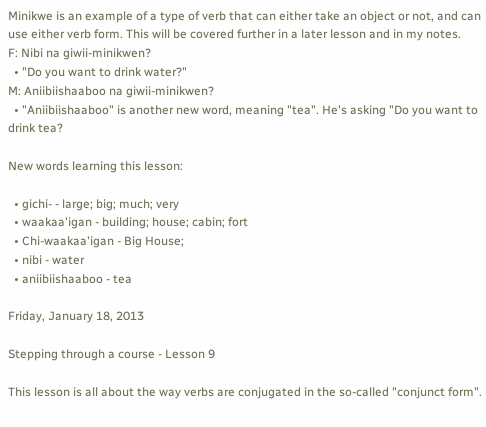Minikwe is an example of a type of verb that can either take an object or not, and can use either verb form. This will be covered further in a later lesson and in my notes.
F: Nibi na giwii-minikwen?
  • "Do you want to drink water?"
M: Aniibiishaaboo na giwii-minikwen?
  • "Aniibiishaaboo" is another new word, meaning "tea". He's asking "Do you want to drink tea?

New words learning this lesson:

  • gichi- - large; big; much; very
  • waakaa'igan - building; house; cabin; fort
  • Chi-waakaa'igan - Big House;
  • nibi - water
  • aniibiishaaboo - tea

Friday, January 18, 2013

Stepping through a course - Lesson 9

This lesson is all about the way verbs are conjugated in the so-called "conjunct form".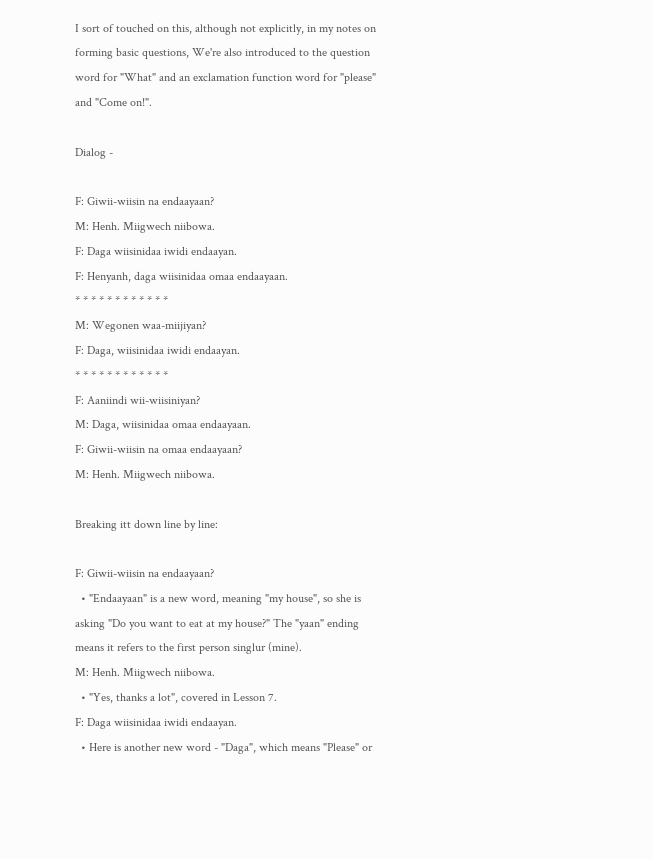I sort of touched on this, although not explicitly, in my notes on forming basic questions, We're also introduced to the question word for "What" and an exclamation function word for "please" and "Come on!".

Dialog -

F: Giwii-wiisin na endaayaan?
M: Henh. Miigwech niibowa.
F: Daga wiisinidaa iwidi endaayan.
F: Henyanh, daga wiisinidaa omaa endaayaan.
* * * * * * * * * * * *
M: Wegonen waa-miijiyan?
F: Daga, wiisinidaa iwidi endaayan.
* * * * * * * * * * * *
F: Aaniindi wii-wiisiniyan?
M: Daga, wiisinidaa omaa endaayaan.
F: Giwii-wiisin na omaa endaayaan?
M: Henh. Miigwech niibowa.

Breaking itt down line by line:

F: Giwii-wiisin na endaayaan?
  • "Endaayaan" is a new word, meaning "my house", so she is asking "Do you want to eat at my house?" The "yaan" ending means it refers to the first person singlur (mine).
M: Henh. Miigwech niibowa.
  • "Yes, thanks a lot", covered in Lesson 7.
F: Daga wiisinidaa iwidi endaayan.
  • Here is another new word - "Daga", which means "Please" or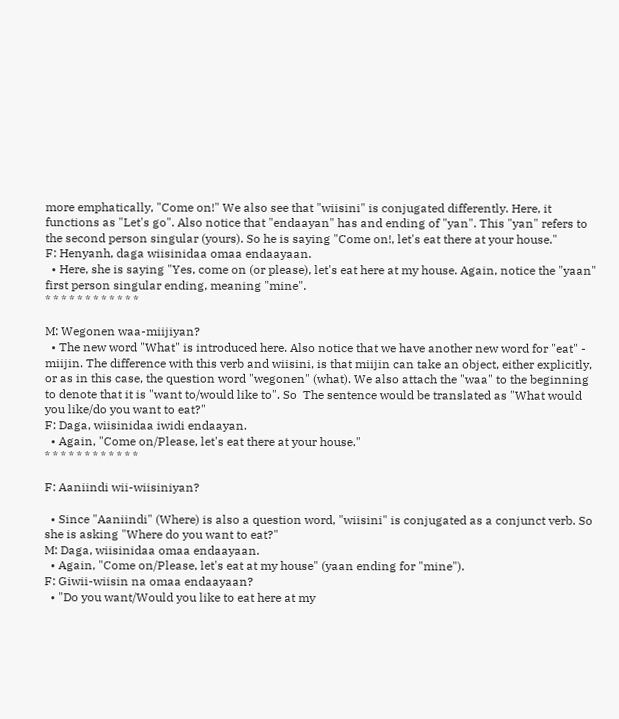more emphatically, "Come on!" We also see that "wiisini" is conjugated differently. Here, it functions as "Let's go". Also notice that "endaayan" has and ending of "yan". This "yan" refers to the second person singular (yours). So he is saying "Come on!, let's eat there at your house."
F: Henyanh, daga wiisinidaa omaa endaayaan.
  • Here, she is saying "Yes, come on (or please), let's eat here at my house. Again, notice the "yaan" first person singular ending, meaning "mine".
* * * * * * * * * * * *

M: Wegonen waa-miijiyan?
  • The new word "What" is introduced here. Also notice that we have another new word for "eat" - miijin. The difference with this verb and wiisini, is that miijin can take an object, either explicitly, or as in this case, the question word "wegonen" (what). We also attach the "waa" to the beginning to denote that it is "want to/would like to". So  The sentence would be translated as "What would you like/do you want to eat?"
F: Daga, wiisinidaa iwidi endaayan.
  • Again, "Come on/Please, let's eat there at your house."
* * * * * * * * * * * *

F: Aaniindi wii-wiisiniyan?

  • Since "Aaniindi" (Where) is also a question word, "wiisini" is conjugated as a conjunct verb. So she is asking "Where do you want to eat?"
M: Daga, wiisinidaa omaa endaayaan.
  • Again, "Come on/Please, let's eat at my house" (yaan ending for "mine").
F: Giwii-wiisin na omaa endaayaan?
  • "Do you want/Would you like to eat here at my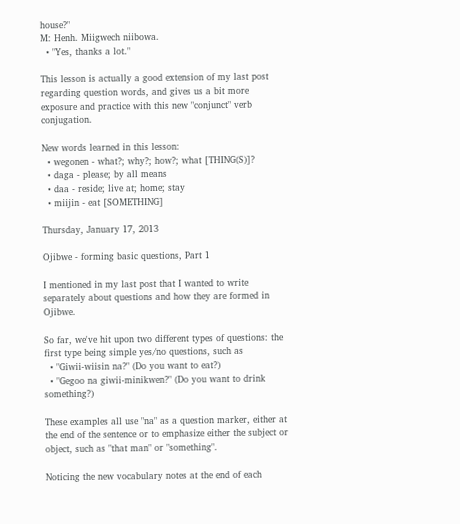house?"
M: Henh. Miigwech niibowa.
  • "Yes, thanks a lot."

This lesson is actually a good extension of my last post regarding question words, and gives us a bit more exposure and practice with this new "conjunct" verb conjugation.

New words learned in this lesson:
  • wegonen - what?; why?; how?; what [THING(S)]?
  • daga - please; by all means
  • daa - reside; live at; home; stay
  • miijin - eat [SOMETHING]

Thursday, January 17, 2013

Ojibwe - forming basic questions, Part 1

I mentioned in my last post that I wanted to write separately about questions and how they are formed in Ojibwe.

So far, we've hit upon two different types of questions: the first type being simple yes/no questions, such as
  • "Giwii-wiisin na?" (Do you want to eat?)
  • "Gegoo na giwii-minikwen?" (Do you want to drink something?)

These examples all use "na" as a question marker, either at the end of the sentence or to emphasize either the subject or object, such as "that man" or "something".

Noticing the new vocabulary notes at the end of each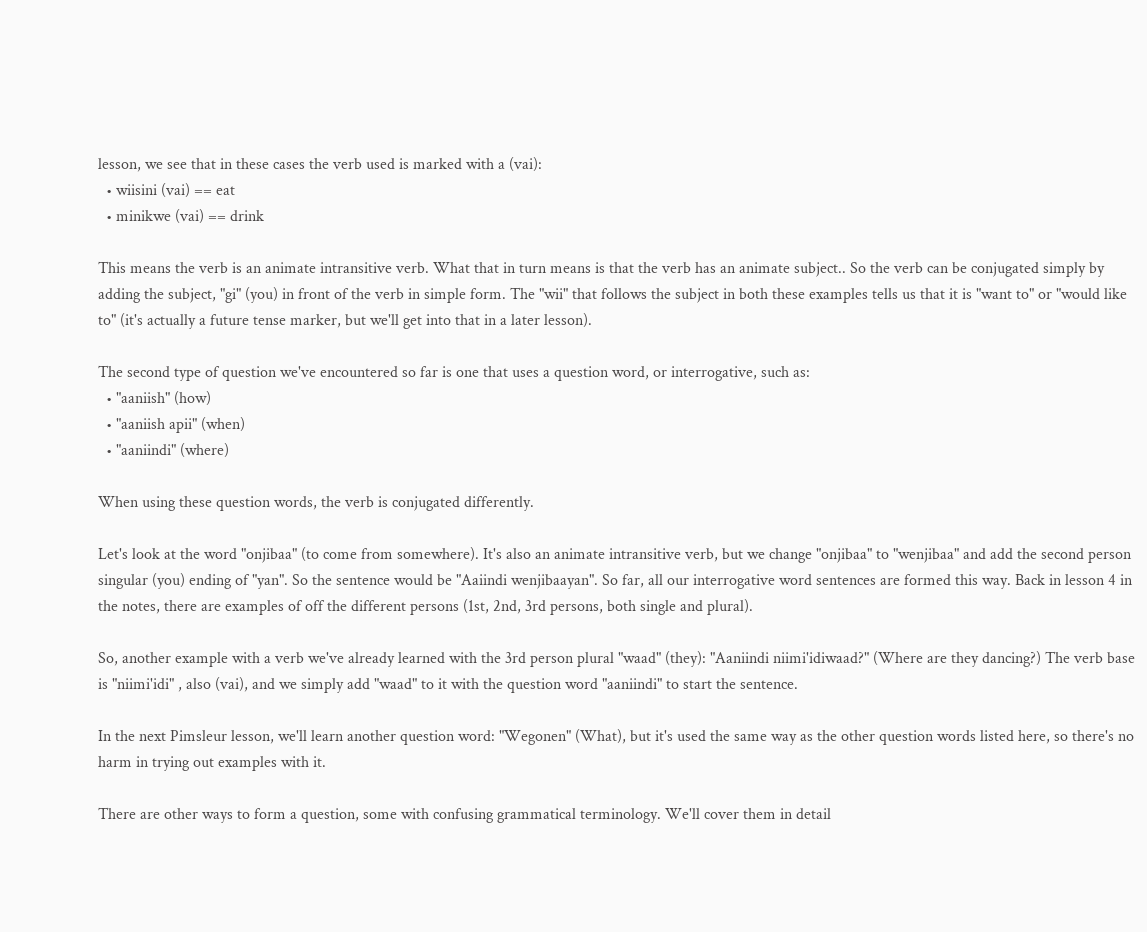lesson, we see that in these cases the verb used is marked with a (vai):
  • wiisini (vai) == eat
  • minikwe (vai) == drink

This means the verb is an animate intransitive verb. What that in turn means is that the verb has an animate subject.. So the verb can be conjugated simply by adding the subject, "gi" (you) in front of the verb in simple form. The "wii" that follows the subject in both these examples tells us that it is "want to" or "would like to" (it's actually a future tense marker, but we'll get into that in a later lesson).

The second type of question we've encountered so far is one that uses a question word, or interrogative, such as:
  • "aaniish" (how)
  • "aaniish apii" (when)
  • "aaniindi" (where)

When using these question words, the verb is conjugated differently.

Let's look at the word "onjibaa" (to come from somewhere). It's also an animate intransitive verb, but we change "onjibaa" to "wenjibaa" and add the second person singular (you) ending of "yan". So the sentence would be "Aaiindi wenjibaayan". So far, all our interrogative word sentences are formed this way. Back in lesson 4 in the notes, there are examples of off the different persons (1st, 2nd, 3rd persons, both single and plural).

So, another example with a verb we've already learned with the 3rd person plural "waad" (they): "Aaniindi niimi'idiwaad?" (Where are they dancing?) The verb base is "niimi'idi" , also (vai), and we simply add "waad" to it with the question word "aaniindi" to start the sentence.

In the next Pimsleur lesson, we'll learn another question word: "Wegonen" (What), but it's used the same way as the other question words listed here, so there's no harm in trying out examples with it.

There are other ways to form a question, some with confusing grammatical terminology. We'll cover them in detail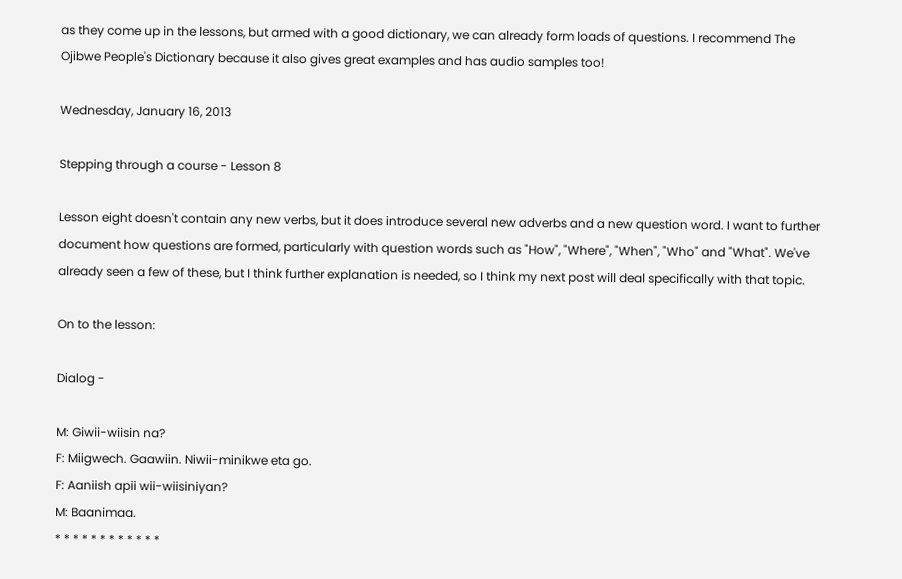as they come up in the lessons, but armed with a good dictionary, we can already form loads of questions. I recommend The Ojibwe People's Dictionary because it also gives great examples and has audio samples too!

Wednesday, January 16, 2013

Stepping through a course - Lesson 8

Lesson eight doesn't contain any new verbs, but it does introduce several new adverbs and a new question word. I want to further document how questions are formed, particularly with question words such as "How", "Where", "When", "Who" and "What". We've already seen a few of these, but I think further explanation is needed, so I think my next post will deal specifically with that topic.

On to the lesson:

Dialog -

M: Giwii-wiisin na?
F: Miigwech. Gaawiin. Niwii-minikwe eta go.
F: Aaniish apii wii-wiisiniyan?
M: Baanimaa.
* * * * * * * * * * * *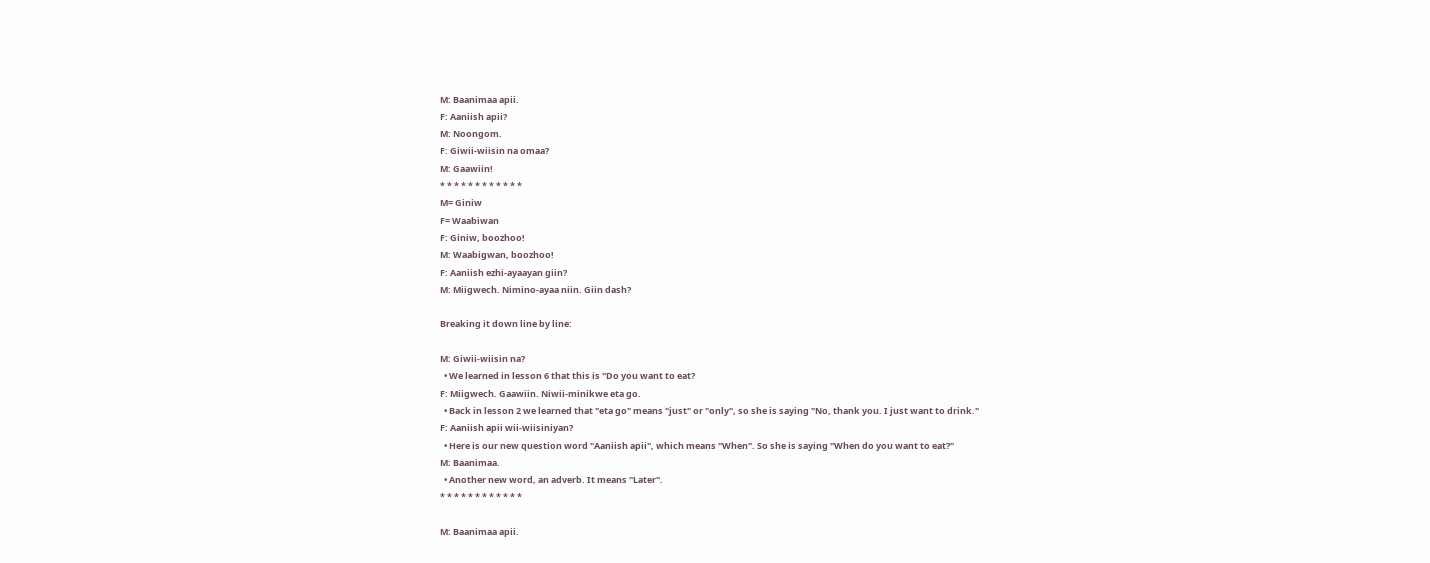M: Baanimaa apii.
F: Aaniish apii?
M: Noongom.
F: Giwii-wiisin na omaa?
M: Gaawiin!
* * * * * * * * * * * *
M= Giniw
F= Waabiwan
F: Giniw, boozhoo!
M: Waabigwan, boozhoo!
F: Aaniish ezhi-ayaayan giin?
M: Miigwech. Nimino-ayaa niin. Giin dash?

Breaking it down line by line:

M: Giwii-wiisin na?
  • We learned in lesson 6 that this is "Do you want to eat?
F: Miigwech. Gaawiin. Niwii-minikwe eta go.
  • Back in lesson 2 we learned that "eta go" means "just" or "only", so she is saying "No, thank you. I just want to drink."
F: Aaniish apii wii-wiisiniyan?
  • Here is our new question word "Aaniish apii", which means "When". So she is saying "When do you want to eat?"
M: Baanimaa.
  • Another new word, an adverb. It means "Later".
* * * * * * * * * * * *

M: Baanimaa apii.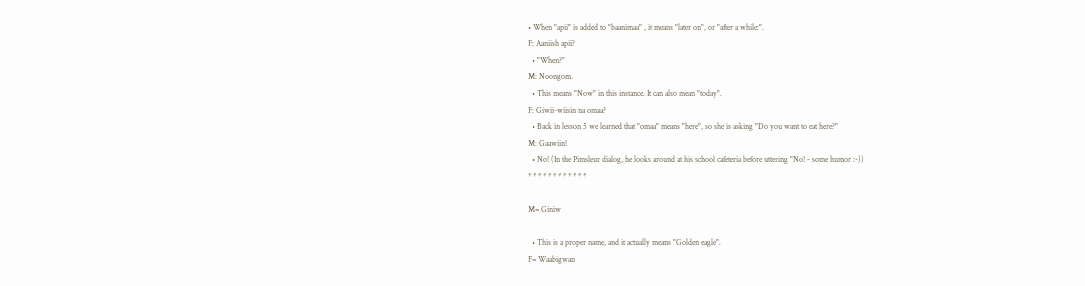• When "apii" is added to "baanimaa" , it means "later on", or "after a while:".
F: Aaniish apii?
  • "When?"
M: Noongom.
  • This means "Now" in this instance. It can also mean "today".
F: Giwii-wiisin na omaa?
  • Back in lesson 5 we learned that "omaa" means "here", so she is asking "Do you want to eat here?"
M: Gaawiin!
  • No! (In the Pimsleur dialog, he looks around at his school cafeteria before uttering "No! - some humor :-))
* * * * * * * * * * * *

M= Giniw

  • This is a proper name, and it actually means "Golden eagle".
F= Waabigwan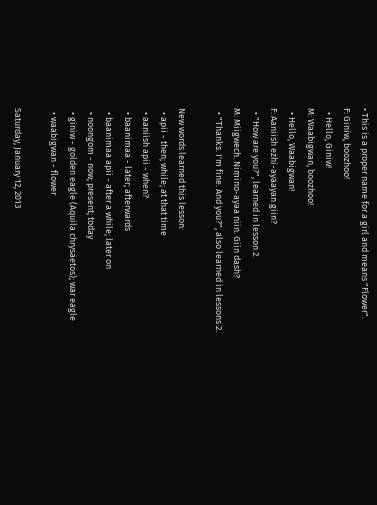• This is a proper name for a girl and means "Flower".
F: Giniw, boozhoo!
  • Hello, Giniw!
M: Waabigwan, boozhoo!
  • Hello, Waabigwan!
F: Aaniish ezhi-ayaayan giin?
  • "How are you?", learned in lesson 2.
M: Miigwech. Nimino-ayaa niin. Giin dash?
  • "Thanks. I'm fine. And you?", also learned in lessons 2.

New words learned this lesson:
  • apii - then; while; at that time
  • aaniish apii - when?
  • baanimaa - later; afterwards
  • baanimaa apii - after a while; later on
  • noongom - now; present; today
  • giniw - golden eagle (Aquila chrysaetos); war eagle
  • waabigwan - flower

Saturday, January 12, 2013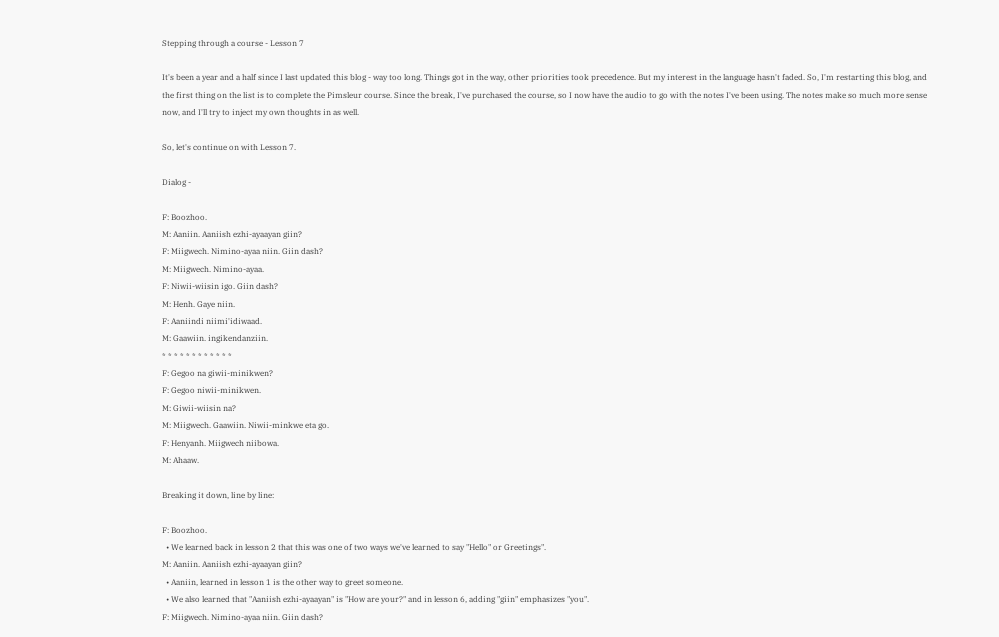Stepping through a course - Lesson 7

It's been a year and a half since I last updated this blog - way too long. Things got in the way, other priorities took precedence. But my interest in the language hasn't faded. So, I'm restarting this blog, and the first thing on the list is to complete the Pimsleur course. Since the break, I've purchased the course, so I now have the audio to go with the notes I've been using. The notes make so much more sense now, and I'll try to inject my own thoughts in as well.

So, let's continue on with Lesson 7.

Dialog -

F: Boozhoo.
M: Aaniin. Aaniish ezhi-ayaayan giin?
F: Miigwech. Nimino-ayaa niin. Giin dash?
M: Miigwech. Nimino-ayaa.
F: Niwii-wiisin igo. Giin dash?
M: Henh. Gaye niin.
F: Aaniindi niimi'idiwaad.
M: Gaawiin. ingikendanziin.
* * * * * * * * * * * *
F: Gegoo na giwii-minikwen?
F: Gegoo niwii-minikwen.
M: Giwii-wiisin na?
M: Miigwech. Gaawiin. Niwii-minkwe eta go.
F: Henyanh. Miigwech niibowa.
M: Ahaaw.

Breaking it down, line by line:

F: Boozhoo.
  • We learned back in lesson 2 that this was one of two ways we've learned to say "Hello" or Greetings".
M: Aaniin. Aaniish ezhi-ayaayan giin?
  • Aaniin, learned in lesson 1 is the other way to greet someone.
  • We also learned that "Aaniish ezhi-ayaayan" is "How are your?" and in lesson 6, adding "giin" emphasizes "you".
F: Miigwech. Nimino-ayaa niin. Giin dash?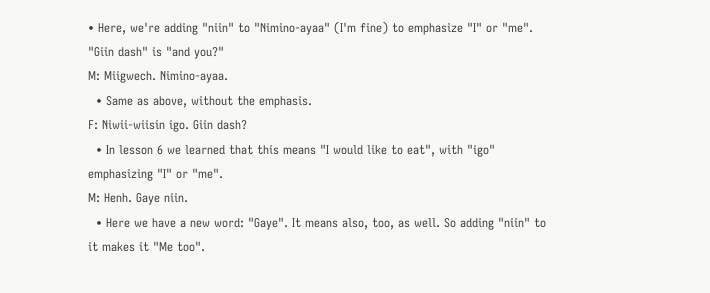• Here, we're adding "niin" to "Nimino-ayaa" (I'm fine) to emphasize "I" or "me". "Giin dash" is "and you?"
M: Miigwech. Nimino-ayaa.
  • Same as above, without the emphasis.
F: Niwii-wiisin igo. Giin dash?
  • In lesson 6 we learned that this means "I would like to eat", with "igo" emphasizing "I" or "me".
M: Henh. Gaye niin.
  • Here we have a new word: "Gaye". It means also, too, as well. So adding "niin" to it makes it "Me too".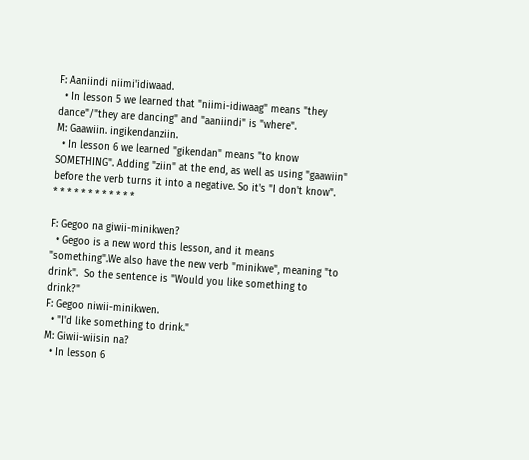F: Aaniindi niimi'idiwaad.
  • In lesson 5 we learned that "niimi-idiwaag" means "they dance"/"they are dancing" and "aaniindi" is "where".
M: Gaawiin. ingikendanziin.
  • In lesson 6 we learned "gikendan" means "to know SOMETHING". Adding "ziin" at the end, as well as using "gaawiin" before the verb turns it into a negative. So it's "I don't know".
* * * * * * * * * * * *

F: Gegoo na giwii-minikwen?
  • Gegoo is a new word this lesson, and it means "something".We also have the new verb "minikwe", meaning "to drink".  So the sentence is "Would you like something to drink?"
F: Gegoo niwii-minikwen.
  • "I'd like something to drink."
M: Giwii-wiisin na?
  • In lesson 6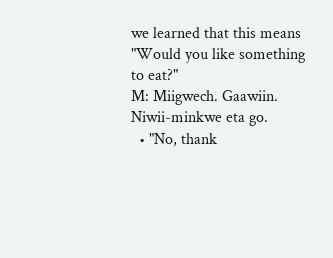we learned that this means "Would you like something to eat?"
M: Miigwech. Gaawiin. Niwii-minkwe eta go.
  • "No, thank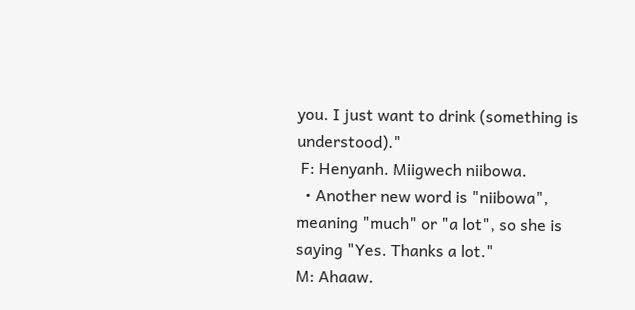you. I just want to drink (something is understood)."
 F: Henyanh. Miigwech niibowa.
  • Another new word is "niibowa", meaning "much" or "a lot", so she is saying "Yes. Thanks a lot."
M: Ahaaw.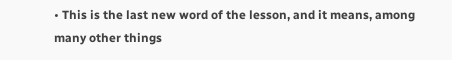• This is the last new word of the lesson, and it means, among many other things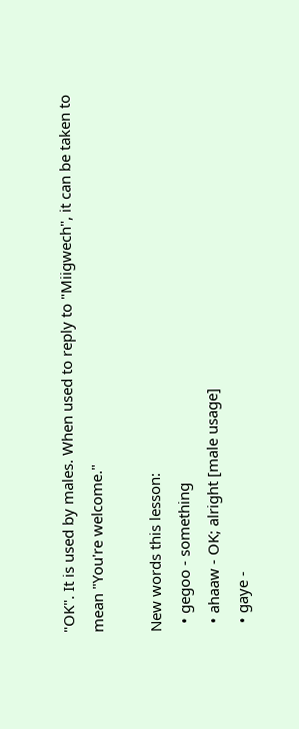"OK". It is used by males. When used to reply to "Miigwech", it can be taken to mean "You're welcome."

New words this lesson:
  • gegoo - something
  • ahaaw - OK; alright [male usage]
  • gaye -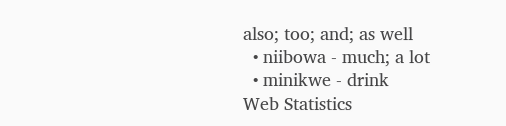also; too; and; as well
  • niibowa - much; a lot
  • minikwe - drink
Web Statistics